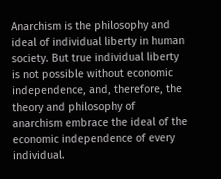Anarchism is the philosophy and ideal of individual liberty in human society. But true individual liberty is not possible without economic independence, and, therefore, the theory and philosophy of anarchism embrace the ideal of the economic independence of every individual.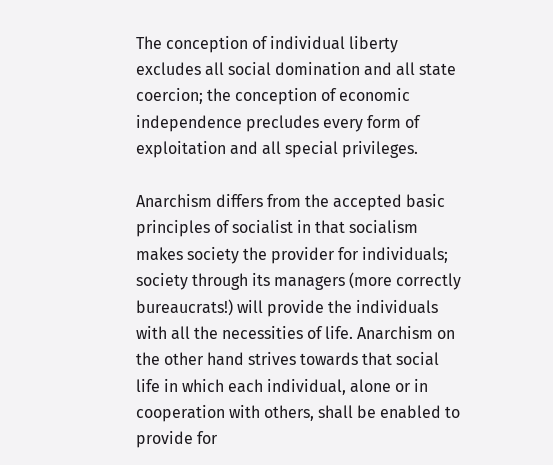The conception of individual liberty excludes all social domination and all state coercion; the conception of economic independence precludes every form of exploitation and all special privileges.

Anarchism differs from the accepted basic principles of socialist in that socialism makes society the provider for individuals; society through its managers (more correctly bureaucrats!) will provide the individuals with all the necessities of life. Anarchism on the other hand strives towards that social life in which each individual, alone or in cooperation with others, shall be enabled to provide for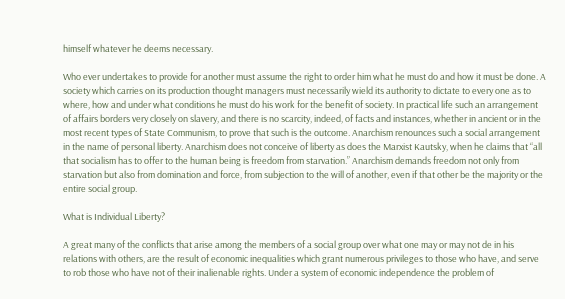himself whatever he deems necessary.

Who ever undertakes to provide for another must assume the right to order him what he must do and how it must be done. A society which carries on its production thought managers must necessarily wield its authority to dictate to every one as to where, how and under what conditions he must do his work for the benefit of society. In practical life such an arrangement of affairs borders very closely on slavery, and there is no scarcity, indeed, of facts and instances, whether in ancient or in the most recent types of State Communism, to prove that such is the outcome. Anarchism renounces such a social arrangement in the name of personal liberty. Anarchism does not conceive of liberty as does the Marxist Kautsky, when he claims that “all that socialism has to offer to the human being is freedom from starvation.” Anarchism demands freedom not only from starvation but also from domination and force, from subjection to the will of another, even if that other be the majority or the entire social group.

What is Individual Liberty?

A great many of the conflicts that arise among the members of a social group over what one may or may not de in his relations with others, are the result of economic inequalities which grant numerous privileges to those who have, and serve to rob those who have not of their inalienable rights. Under a system of economic independence the problem of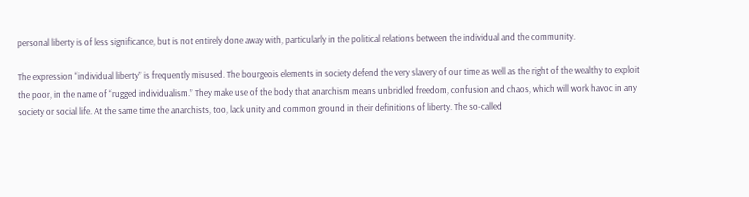personal liberty is of less significance, but is not entirely done away with, particularly in the political relations between the individual and the community.

The expression “individual liberty” is frequently misused. The bourgeois elements in society defend the very slavery of our time as well as the right of the wealthy to exploit the poor, in the name of “rugged individualism.” They make use of the body that anarchism means unbridled freedom, confusion and chaos, which will work havoc in any society or social life. At the same time the anarchists, too, lack unity and common ground in their definitions of liberty. The so-called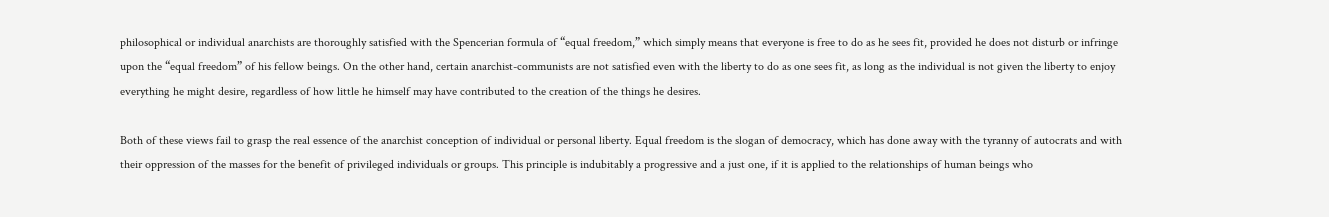philosophical or individual anarchists are thoroughly satisfied with the Spencerian formula of “equal freedom,” which simply means that everyone is free to do as he sees fit, provided he does not disturb or infringe upon the “equal freedom” of his fellow beings. On the other hand, certain anarchist-communists are not satisfied even with the liberty to do as one sees fit, as long as the individual is not given the liberty to enjoy everything he might desire, regardless of how little he himself may have contributed to the creation of the things he desires.

Both of these views fail to grasp the real essence of the anarchist conception of individual or personal liberty. Equal freedom is the slogan of democracy, which has done away with the tyranny of autocrats and with their oppression of the masses for the benefit of privileged individuals or groups. This principle is indubitably a progressive and a just one, if it is applied to the relationships of human beings who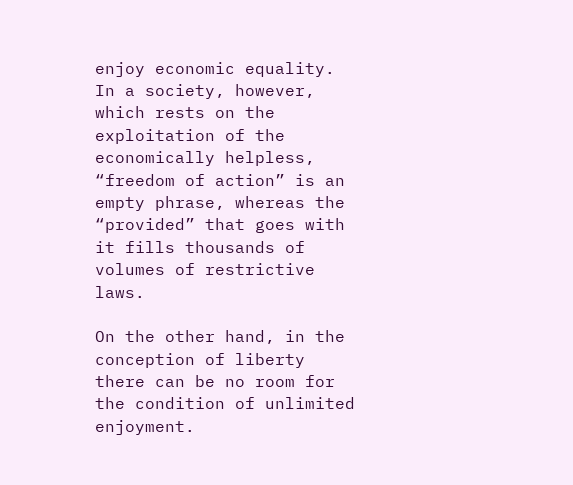enjoy economic equality. In a society, however, which rests on the exploitation of the economically helpless, “freedom of action” is an empty phrase, whereas the “provided” that goes with it fills thousands of volumes of restrictive laws.

On the other hand, in the conception of liberty there can be no room for the condition of unlimited enjoyment.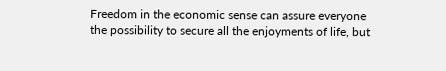Freedom in the economic sense can assure everyone the possibility to secure all the enjoyments of life, but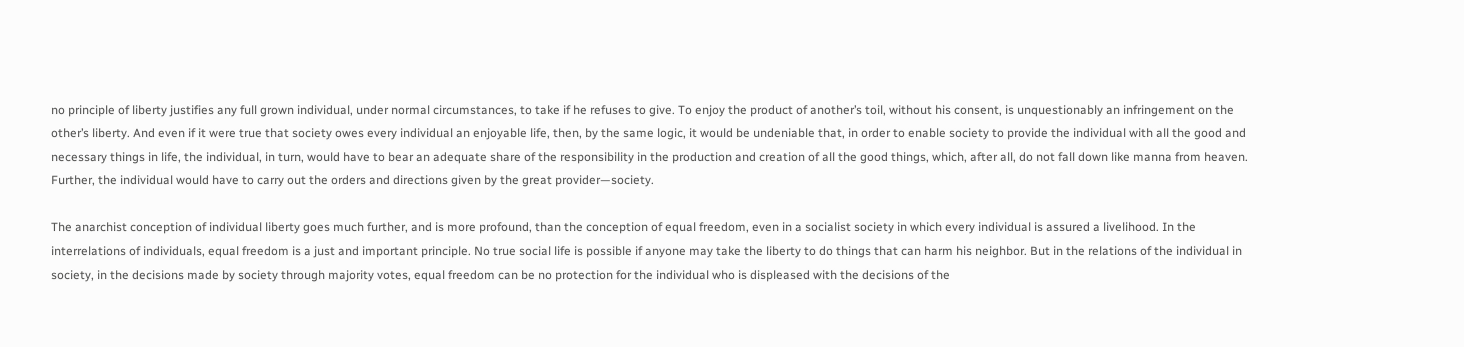no principle of liberty justifies any full grown individual, under normal circumstances, to take if he refuses to give. To enjoy the product of another’s toil, without his consent, is unquestionably an infringement on the other’s liberty. And even if it were true that society owes every individual an enjoyable life, then, by the same logic, it would be undeniable that, in order to enable society to provide the individual with all the good and necessary things in life, the individual, in turn, would have to bear an adequate share of the responsibility in the production and creation of all the good things, which, after all, do not fall down like manna from heaven. Further, the individual would have to carry out the orders and directions given by the great provider—society.

The anarchist conception of individual liberty goes much further, and is more profound, than the conception of equal freedom, even in a socialist society in which every individual is assured a livelihood. In the interrelations of individuals, equal freedom is a just and important principle. No true social life is possible if anyone may take the liberty to do things that can harm his neighbor. But in the relations of the individual in society, in the decisions made by society through majority votes, equal freedom can be no protection for the individual who is displeased with the decisions of the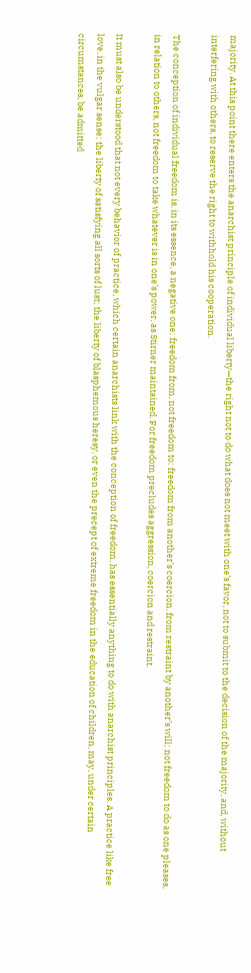majority. At this point there enters the anarchist principle of individual liberty—the right not to do what does not meet with one’s favor, not to submit to the decision of the majority, and, without interfering with others, to reserve the right to withhold his cooperation.

The conception of individual freedom is, in its essence, a negative one: freedom from, not freedom to; freedom from another’s coercion, from restraint by another’s will; not freedom to do as one pleases, in relation to others, not freedom to take whatever is in one’s power, as Stirner maintained. For freedom precludes aggression, coercion and restraint.

It must also be understood that not every behavior of practice, which certain anarchists link with the conception of freedom, has essentially anything to do with anarchist principles. A practice like free love, in the vulgar sense; the liberty of satisfying all sorts of lust; the liberty of blasphemous heresy, or even the precept of extreme freedom in the education of children, may, under certain circumstances, be admitted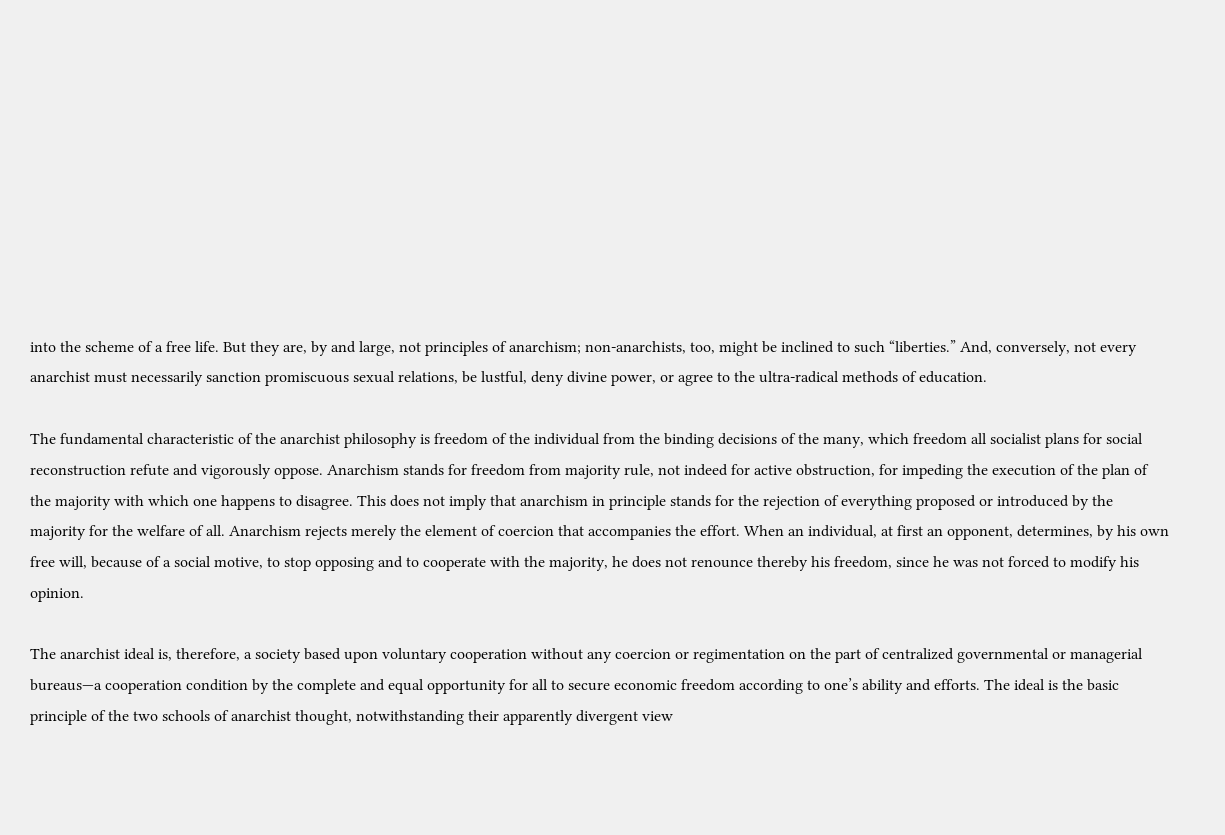into the scheme of a free life. But they are, by and large, not principles of anarchism; non-anarchists, too, might be inclined to such “liberties.” And, conversely, not every anarchist must necessarily sanction promiscuous sexual relations, be lustful, deny divine power, or agree to the ultra-radical methods of education.

The fundamental characteristic of the anarchist philosophy is freedom of the individual from the binding decisions of the many, which freedom all socialist plans for social reconstruction refute and vigorously oppose. Anarchism stands for freedom from majority rule, not indeed for active obstruction, for impeding the execution of the plan of the majority with which one happens to disagree. This does not imply that anarchism in principle stands for the rejection of everything proposed or introduced by the majority for the welfare of all. Anarchism rejects merely the element of coercion that accompanies the effort. When an individual, at first an opponent, determines, by his own free will, because of a social motive, to stop opposing and to cooperate with the majority, he does not renounce thereby his freedom, since he was not forced to modify his opinion.

The anarchist ideal is, therefore, a society based upon voluntary cooperation without any coercion or regimentation on the part of centralized governmental or managerial bureaus—a cooperation condition by the complete and equal opportunity for all to secure economic freedom according to one’s ability and efforts. The ideal is the basic principle of the two schools of anarchist thought, notwithstanding their apparently divergent view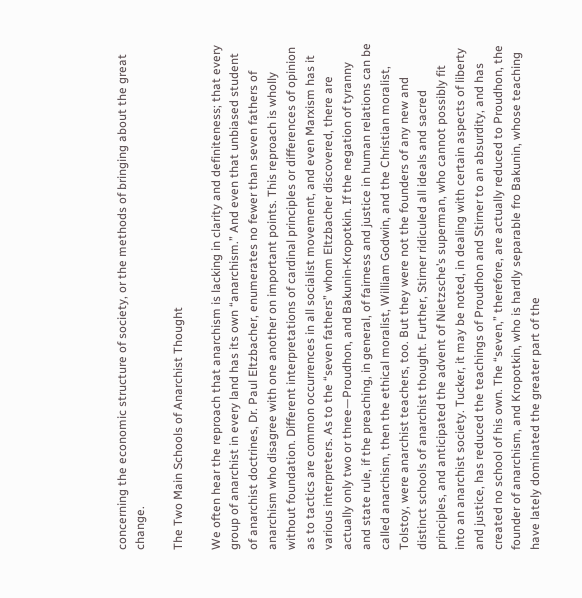concerning the economic structure of society, or the methods of bringing about the great change.

The Two Main Schools of Anarchist Thought

We often hear the reproach that anarchism is lacking in clarity and definiteness; that every group of anarchist in every land has its own “anarchism.” And even that unbiased student of anarchist doctrines, Dr. Paul Eltzbacher, enumerates no fewer than seven fathers of anarchism who disagree with one another on important points. This reproach is wholly without foundation. Different interpretations of cardinal principles or differences of opinion as to tactics are common occurrences in all socialist movement, and even Marxism has it various interpreters. As to the “seven fathers” whom Eltzbacher discovered, there are actually only two or three—Proudhon, and Bakunin-Kropotkin. If the negation of tyranny and state rule, if the preaching, in general, of fairness and justice in human relations can be called anarchism, then the ethical moralist, William Godwin, and the Christian moralist, Tolstoy, were anarchist teachers, too. But they were not the founders of any new and distinct schools of anarchist thought. Further, Stirner ridiculed all ideals and sacred principles, and anticipated the advent of Nietzsche’s superman, who cannot possibly fit into an anarchist society. Tucker, it may be noted, in dealing with certain aspects of liberty and justice, has reduced the teachings of Proudhon and Stirner to an absurdity, and has created no school of his own. The “seven,” therefore, are actually reduced to Proudhon, the founder of anarchism, and Kropotkin, who is hardly separable fro Bakunin, whose teaching have lately dominated the greater part of the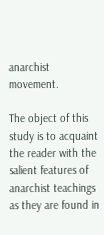anarchist movement.

The object of this study is to acquaint the reader with the salient features of anarchist teachings as they are found in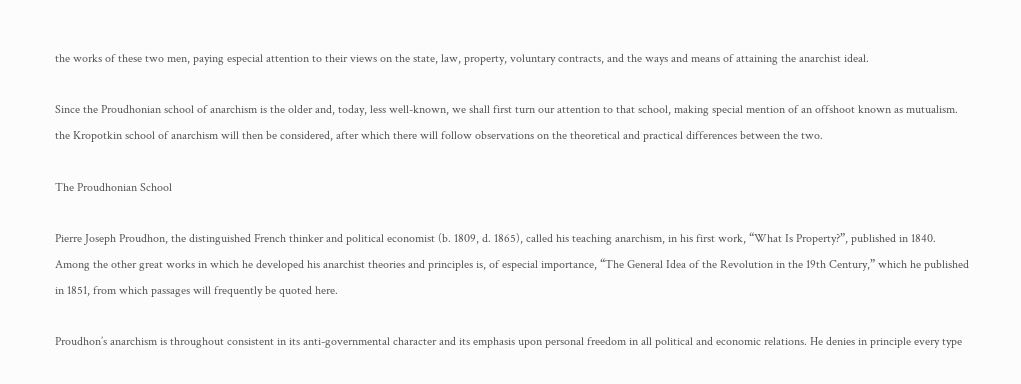the works of these two men, paying especial attention to their views on the state, law, property, voluntary contracts, and the ways and means of attaining the anarchist ideal.

Since the Proudhonian school of anarchism is the older and, today, less well-known, we shall first turn our attention to that school, making special mention of an offshoot known as mutualism. the Kropotkin school of anarchism will then be considered, after which there will follow observations on the theoretical and practical differences between the two.

The Proudhonian School

Pierre Joseph Proudhon, the distinguished French thinker and political economist (b. 1809, d. 1865), called his teaching anarchism, in his first work, “What Is Property?”, published in 1840. Among the other great works in which he developed his anarchist theories and principles is, of especial importance, “The General Idea of the Revolution in the 19th Century,” which he published in 1851, from which passages will frequently be quoted here.

Proudhon’s anarchism is throughout consistent in its anti-governmental character and its emphasis upon personal freedom in all political and economic relations. He denies in principle every type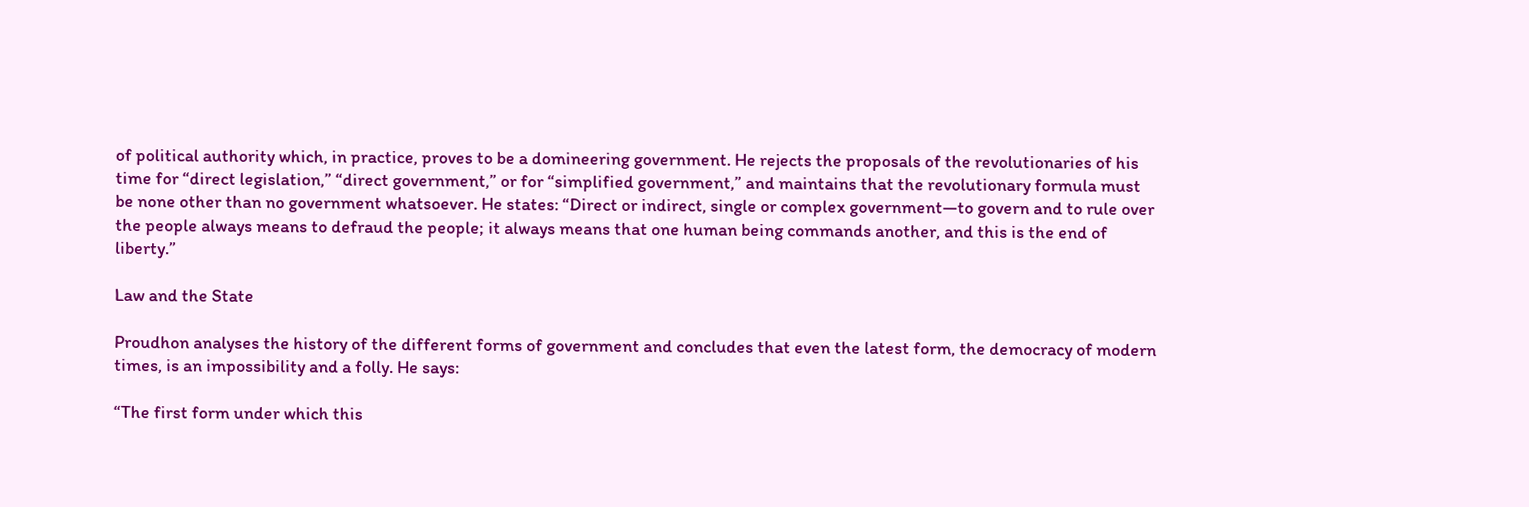of political authority which, in practice, proves to be a domineering government. He rejects the proposals of the revolutionaries of his time for “direct legislation,” “direct government,” or for “simplified government,” and maintains that the revolutionary formula must be none other than no government whatsoever. He states: “Direct or indirect, single or complex government—to govern and to rule over the people always means to defraud the people; it always means that one human being commands another, and this is the end of liberty.”

Law and the State

Proudhon analyses the history of the different forms of government and concludes that even the latest form, the democracy of modern times, is an impossibility and a folly. He says:

“The first form under which this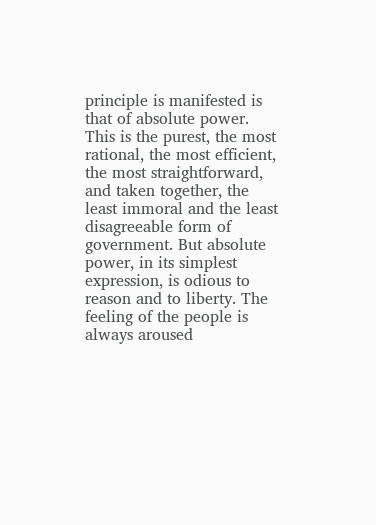principle is manifested is that of absolute power. This is the purest, the most rational, the most efficient, the most straightforward, and taken together, the least immoral and the least disagreeable form of government. But absolute power, in its simplest expression, is odious to reason and to liberty. The feeling of the people is always aroused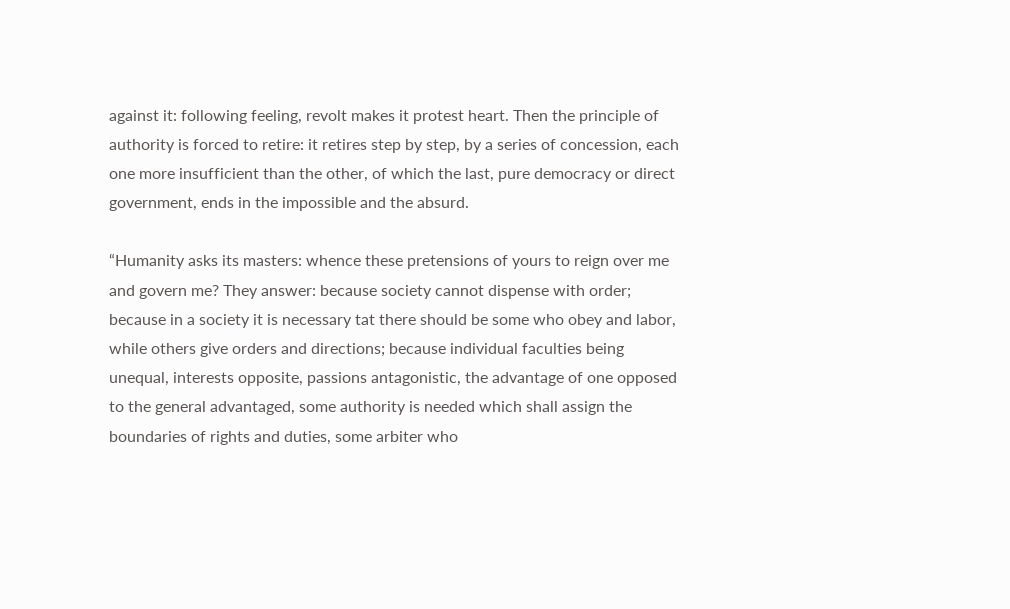against it: following feeling, revolt makes it protest heart. Then the principle of authority is forced to retire: it retires step by step, by a series of concession, each one more insufficient than the other, of which the last, pure democracy or direct government, ends in the impossible and the absurd.

“Humanity asks its masters: whence these pretensions of yours to reign over me and govern me? They answer: because society cannot dispense with order; because in a society it is necessary tat there should be some who obey and labor, while others give orders and directions; because individual faculties being unequal, interests opposite, passions antagonistic, the advantage of one opposed to the general advantaged, some authority is needed which shall assign the boundaries of rights and duties, some arbiter who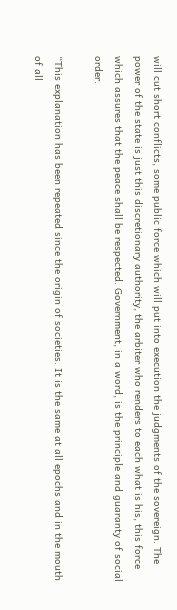will cut short conflicts, some public force which will put into execution the judgments of the sovereign. The power of the state is just this discretionary authority, the arbiter who renders to each what is his, this force which assures that the peace shall be respected. Government, in a word, is the principle and guaranty of social order.

“This explanation has been repeated since the origin of societies. It is the same at all epochs and in the mouth of all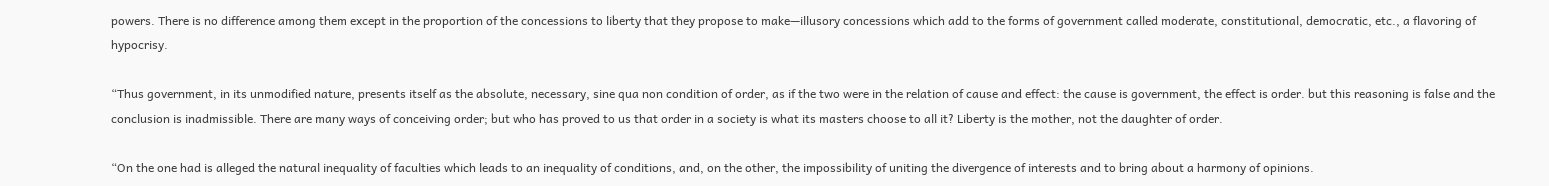powers. There is no difference among them except in the proportion of the concessions to liberty that they propose to make—illusory concessions which add to the forms of government called moderate, constitutional, democratic, etc., a flavoring of hypocrisy.

“Thus government, in its unmodified nature, presents itself as the absolute, necessary, sine qua non condition of order, as if the two were in the relation of cause and effect: the cause is government, the effect is order. but this reasoning is false and the conclusion is inadmissible. There are many ways of conceiving order; but who has proved to us that order in a society is what its masters choose to all it? Liberty is the mother, not the daughter of order.

“On the one had is alleged the natural inequality of faculties which leads to an inequality of conditions, and, on the other, the impossibility of uniting the divergence of interests and to bring about a harmony of opinions.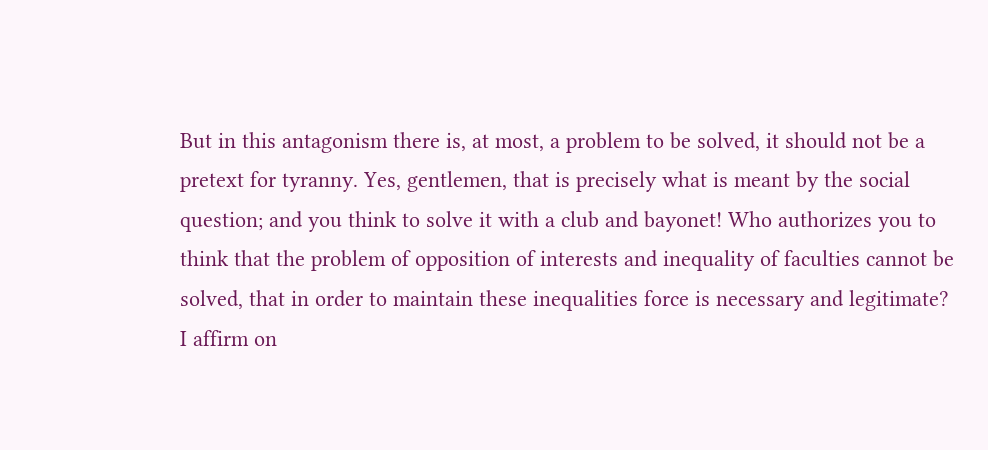But in this antagonism there is, at most, a problem to be solved, it should not be a pretext for tyranny. Yes, gentlemen, that is precisely what is meant by the social question; and you think to solve it with a club and bayonet! Who authorizes you to think that the problem of opposition of interests and inequality of faculties cannot be solved, that in order to maintain these inequalities force is necessary and legitimate? I affirm on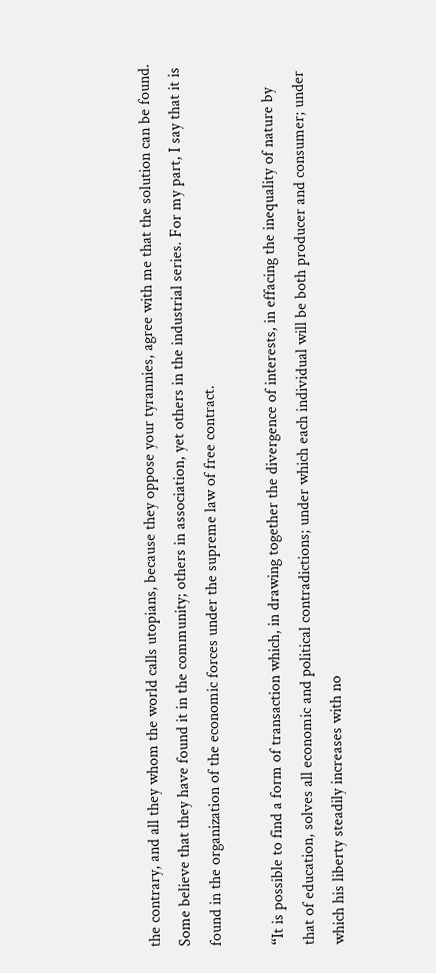the contrary, and all they whom the world calls utopians, because they oppose your tyrannies, agree with me that the solution can be found. Some believe that they have found it in the community; others in association, yet others in the industrial series. For my part, I say that it is found in the organization of the economic forces under the supreme law of free contract.

“It is possible to find a form of transaction which, in drawing together the divergence of interests, in effacing the inequality of nature by that of education, solves all economic and political contradictions; under which each individual will be both producer and consumer; under which his liberty steadily increases with no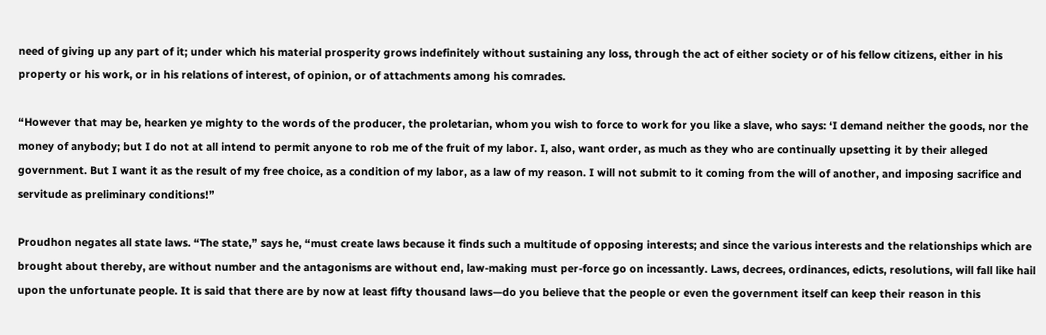need of giving up any part of it; under which his material prosperity grows indefinitely without sustaining any loss, through the act of either society or of his fellow citizens, either in his property or his work, or in his relations of interest, of opinion, or of attachments among his comrades.

“However that may be, hearken ye mighty to the words of the producer, the proletarian, whom you wish to force to work for you like a slave, who says: ‘I demand neither the goods, nor the money of anybody; but I do not at all intend to permit anyone to rob me of the fruit of my labor. I, also, want order, as much as they who are continually upsetting it by their alleged government. But I want it as the result of my free choice, as a condition of my labor, as a law of my reason. I will not submit to it coming from the will of another, and imposing sacrifice and servitude as preliminary conditions!”

Proudhon negates all state laws. “The state,” says he, “must create laws because it finds such a multitude of opposing interests; and since the various interests and the relationships which are brought about thereby, are without number and the antagonisms are without end, law-making must per-force go on incessantly. Laws, decrees, ordinances, edicts, resolutions, will fall like hail upon the unfortunate people. It is said that there are by now at least fifty thousand laws—do you believe that the people or even the government itself can keep their reason in this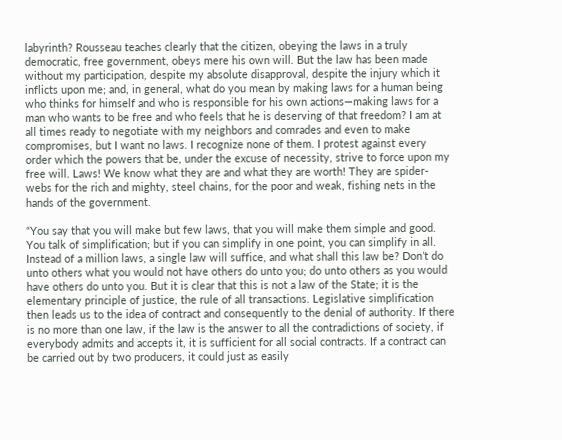labyrinth? Rousseau teaches clearly that the citizen, obeying the laws in a truly democratic, free government, obeys mere his own will. But the law has been made without my participation, despite my absolute disapproval, despite the injury which it inflicts upon me; and, in general, what do you mean by making laws for a human being who thinks for himself and who is responsible for his own actions—making laws for a man who wants to be free and who feels that he is deserving of that freedom? I am at all times ready to negotiate with my neighbors and comrades and even to make compromises, but I want no laws. I recognize none of them. I protest against every order which the powers that be, under the excuse of necessity, strive to force upon my free will. Laws! We know what they are and what they are worth! They are spider-webs for the rich and mighty, steel chains, for the poor and weak, fishing nets in the hands of the government.

“You say that you will make but few laws, that you will make them simple and good. You talk of simplification; but if you can simplify in one point, you can simplify in all. Instead of a million laws, a single law will suffice, and what shall this law be? Don’t do unto others what you would not have others do unto you; do unto others as you would have others do unto you. But it is clear that this is not a law of the State; it is the elementary principle of justice, the rule of all transactions. Legislative simplification then leads us to the idea of contract and consequently to the denial of authority. If there is no more than one law, if the law is the answer to all the contradictions of society, if everybody admits and accepts it, it is sufficient for all social contracts. If a contract can be carried out by two producers, it could just as easily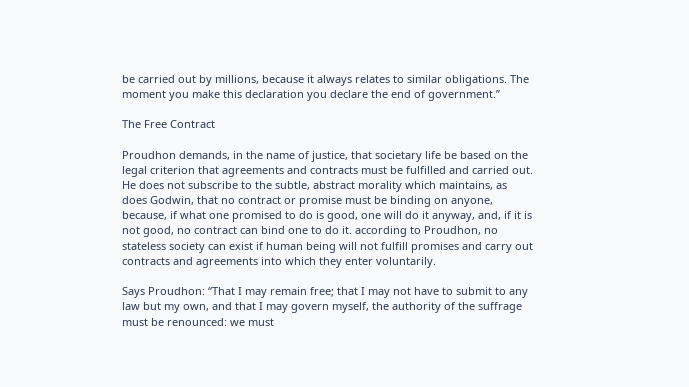be carried out by millions, because it always relates to similar obligations. The moment you make this declaration you declare the end of government.”

The Free Contract

Proudhon demands, in the name of justice, that societary life be based on the legal criterion that agreements and contracts must be fulfilled and carried out. He does not subscribe to the subtle, abstract morality which maintains, as does Godwin, that no contract or promise must be binding on anyone, because, if what one promised to do is good, one will do it anyway, and, if it is not good, no contract can bind one to do it. according to Proudhon, no stateless society can exist if human being will not fulfill promises and carry out contracts and agreements into which they enter voluntarily.

Says Proudhon: “That I may remain free; that I may not have to submit to any law but my own, and that I may govern myself, the authority of the suffrage must be renounced: we must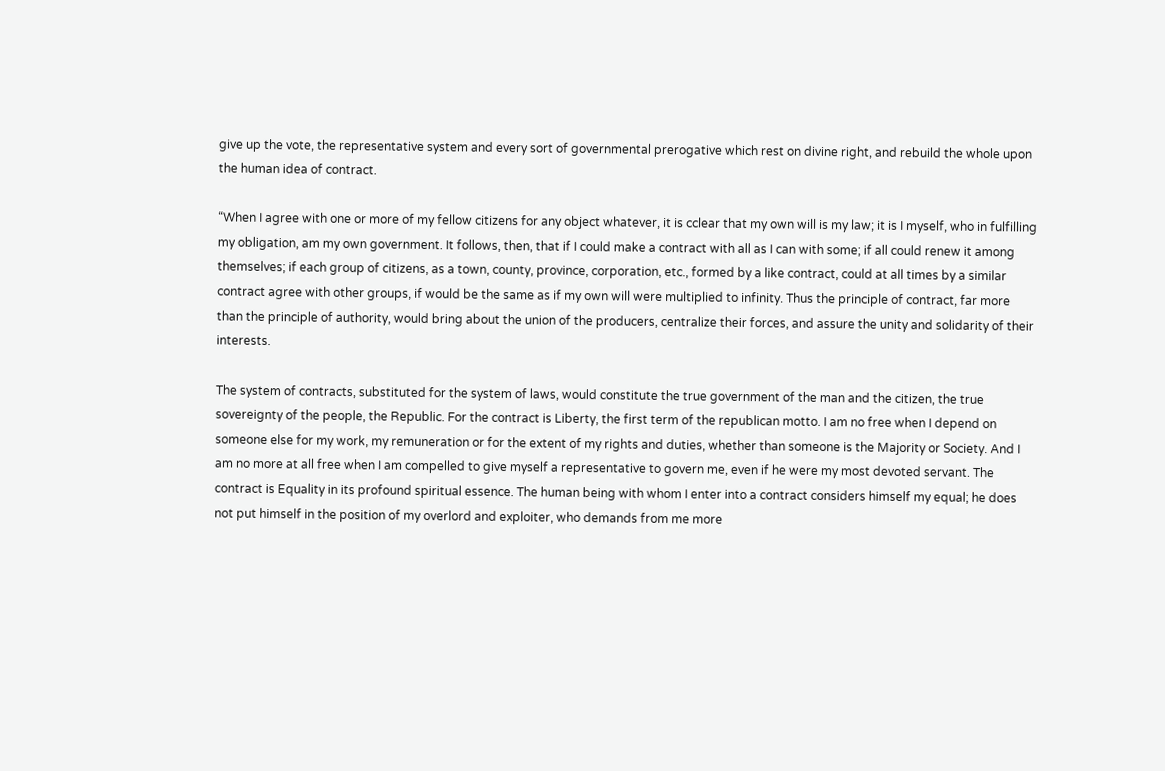give up the vote, the representative system and every sort of governmental prerogative which rest on divine right, and rebuild the whole upon the human idea of contract.

“When I agree with one or more of my fellow citizens for any object whatever, it is cclear that my own will is my law; it is I myself, who in fulfilling my obligation, am my own government. It follows, then, that if I could make a contract with all as I can with some; if all could renew it among themselves; if each group of citizens, as a town, county, province, corporation, etc., formed by a like contract, could at all times by a similar contract agree with other groups, if would be the same as if my own will were multiplied to infinity. Thus the principle of contract, far more than the principle of authority, would bring about the union of the producers, centralize their forces, and assure the unity and solidarity of their interests.

The system of contracts, substituted for the system of laws, would constitute the true government of the man and the citizen, the true sovereignty of the people, the Republic. For the contract is Liberty, the first term of the republican motto. I am no free when I depend on someone else for my work, my remuneration or for the extent of my rights and duties, whether than someone is the Majority or Society. And I am no more at all free when I am compelled to give myself a representative to govern me, even if he were my most devoted servant. The contract is Equality in its profound spiritual essence. The human being with whom I enter into a contract considers himself my equal; he does not put himself in the position of my overlord and exploiter, who demands from me more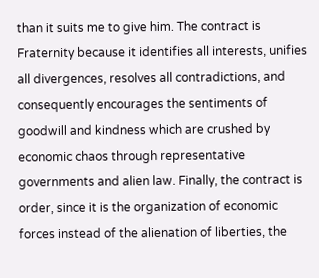than it suits me to give him. The contract is Fraternity because it identifies all interests, unifies all divergences, resolves all contradictions, and consequently encourages the sentiments of goodwill and kindness which are crushed by economic chaos through representative governments and alien law. Finally, the contract is order, since it is the organization of economic forces instead of the alienation of liberties, the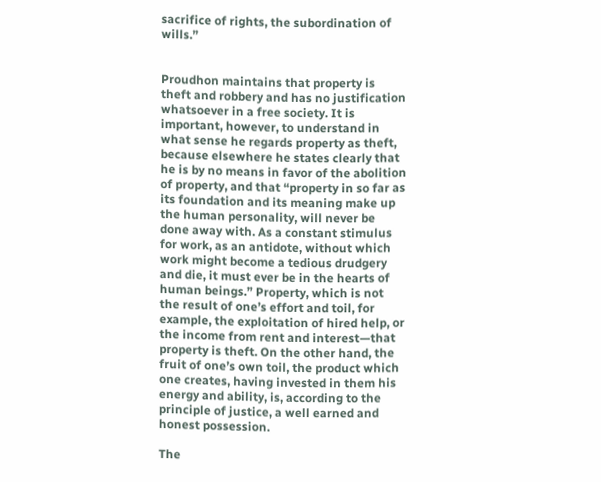sacrifice of rights, the subordination of wills.”


Proudhon maintains that property is theft and robbery and has no justification whatsoever in a free society. It is important, however, to understand in what sense he regards property as theft, because elsewhere he states clearly that he is by no means in favor of the abolition of property, and that “property in so far as its foundation and its meaning make up the human personality, will never be done away with. As a constant stimulus for work, as an antidote, without which work might become a tedious drudgery and die, it must ever be in the hearts of human beings.” Property, which is not the result of one’s effort and toil, for example, the exploitation of hired help, or the income from rent and interest—that property is theft. On the other hand, the fruit of one’s own toil, the product which one creates, having invested in them his energy and ability, is, according to the principle of justice, a well earned and honest possession.

The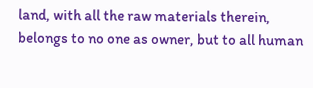land, with all the raw materials therein, belongs to no one as owner, but to all human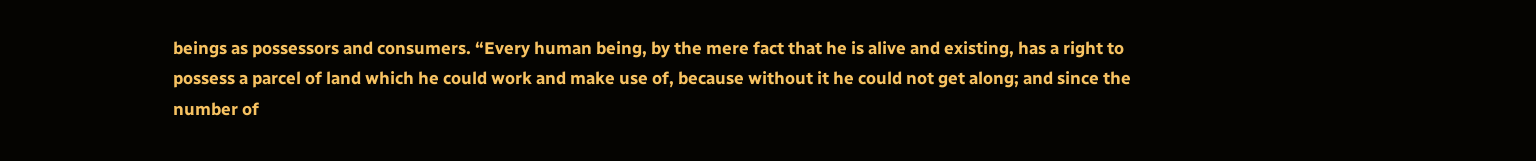beings as possessors and consumers. “Every human being, by the mere fact that he is alive and existing, has a right to possess a parcel of land which he could work and make use of, because without it he could not get along; and since the number of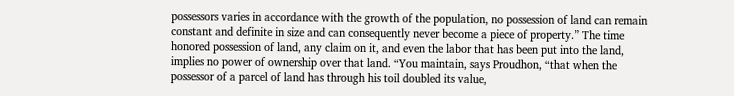possessors varies in accordance with the growth of the population, no possession of land can remain constant and definite in size and can consequently never become a piece of property.” The time honored possession of land, any claim on it, and even the labor that has been put into the land, implies no power of ownership over that land. “You maintain, says Proudhon, “that when the possessor of a parcel of land has through his toil doubled its value,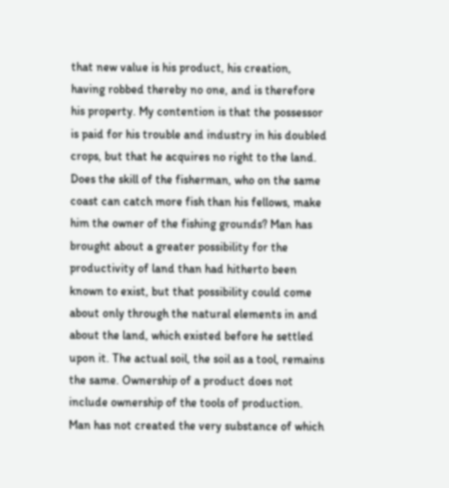that new value is his product, his creation, having robbed thereby no one, and is therefore his property. My contention is that the possessor is paid for his trouble and industry in his doubled crops, but that he acquires no right to the land. Does the skill of the fisherman, who on the same coast can catch more fish than his fellows, make him the owner of the fishing grounds? Man has brought about a greater possibility for the productivity of land than had hitherto been known to exist, but that possibility could come about only through the natural elements in and about the land, which existed before he settled upon it. The actual soil, the soil as a tool, remains the same. Ownership of a product does not include ownership of the tools of production. Man has not created the very substance of which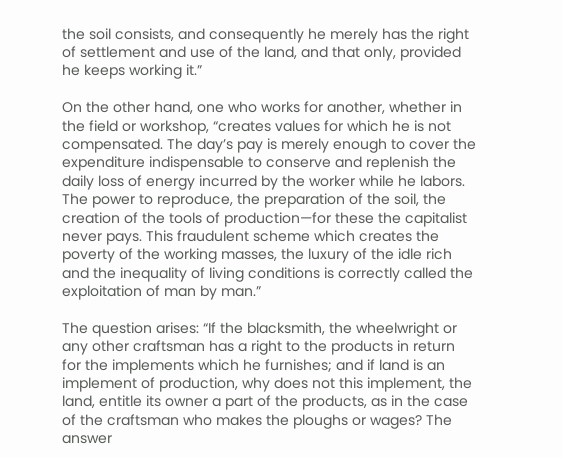the soil consists, and consequently he merely has the right of settlement and use of the land, and that only, provided he keeps working it.”

On the other hand, one who works for another, whether in the field or workshop, “creates values for which he is not compensated. The day’s pay is merely enough to cover the expenditure indispensable to conserve and replenish the daily loss of energy incurred by the worker while he labors. The power to reproduce, the preparation of the soil, the creation of the tools of production—for these the capitalist never pays. This fraudulent scheme which creates the poverty of the working masses, the luxury of the idle rich and the inequality of living conditions is correctly called the exploitation of man by man.”

The question arises: “If the blacksmith, the wheelwright or any other craftsman has a right to the products in return for the implements which he furnishes; and if land is an implement of production, why does not this implement, the land, entitle its owner a part of the products, as in the case of the craftsman who makes the ploughs or wages? The answer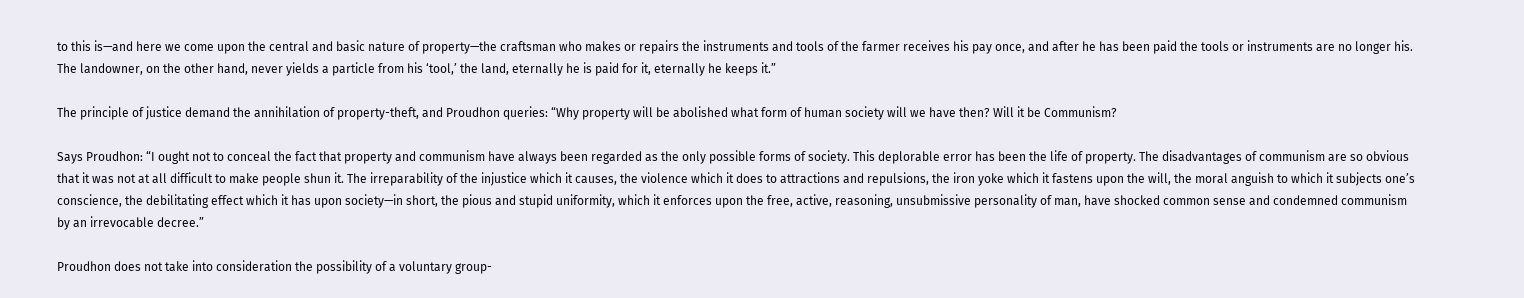to this is—and here we come upon the central and basic nature of property—the craftsman who makes or repairs the instruments and tools of the farmer receives his pay once, and after he has been paid the tools or instruments are no longer his. The landowner, on the other hand, never yields a particle from his ‘tool,’ the land, eternally he is paid for it, eternally he keeps it.”

The principle of justice demand the annihilation of property-theft, and Proudhon queries: “Why property will be abolished what form of human society will we have then? Will it be Communism?

Says Proudhon: “I ought not to conceal the fact that property and communism have always been regarded as the only possible forms of society. This deplorable error has been the life of property. The disadvantages of communism are so obvious that it was not at all difficult to make people shun it. The irreparability of the injustice which it causes, the violence which it does to attractions and repulsions, the iron yoke which it fastens upon the will, the moral anguish to which it subjects one’s conscience, the debilitating effect which it has upon society—in short, the pious and stupid uniformity, which it enforces upon the free, active, reasoning, unsubmissive personality of man, have shocked common sense and condemned communism by an irrevocable decree.”

Proudhon does not take into consideration the possibility of a voluntary group-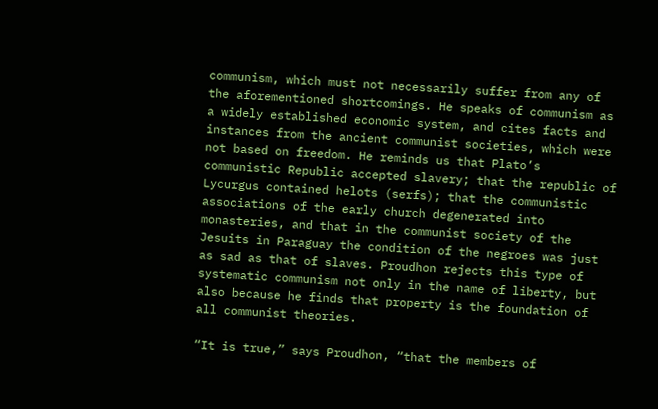communism, which must not necessarily suffer from any of the aforementioned shortcomings. He speaks of communism as a widely established economic system, and cites facts and instances from the ancient communist societies, which were not based on freedom. He reminds us that Plato’s communistic Republic accepted slavery; that the republic of Lycurgus contained helots (serfs); that the communistic associations of the early church degenerated into monasteries, and that in the communist society of the Jesuits in Paraguay the condition of the negroes was just as sad as that of slaves. Proudhon rejects this type of systematic communism not only in the name of liberty, but also because he finds that property is the foundation of all communist theories.

“It is true,” says Proudhon, “that the members of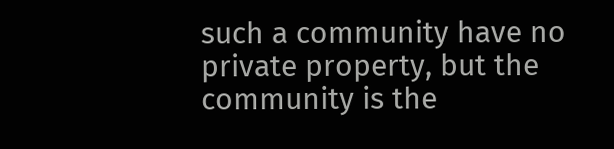such a community have no private property, but the community is the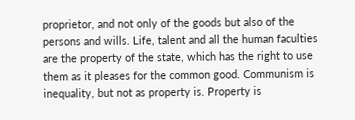proprietor, and not only of the goods but also of the persons and wills. Life, talent and all the human faculties are the property of the state, which has the right to use them as it pleases for the common good. Communism is inequality, but not as property is. Property is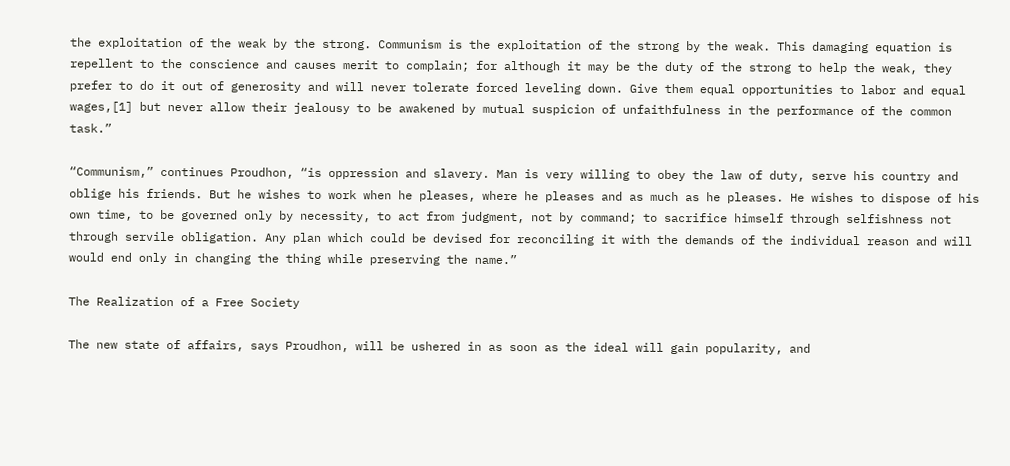the exploitation of the weak by the strong. Communism is the exploitation of the strong by the weak. This damaging equation is repellent to the conscience and causes merit to complain; for although it may be the duty of the strong to help the weak, they prefer to do it out of generosity and will never tolerate forced leveling down. Give them equal opportunities to labor and equal wages,[1] but never allow their jealousy to be awakened by mutual suspicion of unfaithfulness in the performance of the common task.”

“Communism,” continues Proudhon, “is oppression and slavery. Man is very willing to obey the law of duty, serve his country and oblige his friends. But he wishes to work when he pleases, where he pleases and as much as he pleases. He wishes to dispose of his own time, to be governed only by necessity, to act from judgment, not by command; to sacrifice himself through selfishness not through servile obligation. Any plan which could be devised for reconciling it with the demands of the individual reason and will would end only in changing the thing while preserving the name.”

The Realization of a Free Society

The new state of affairs, says Proudhon, will be ushered in as soon as the ideal will gain popularity, and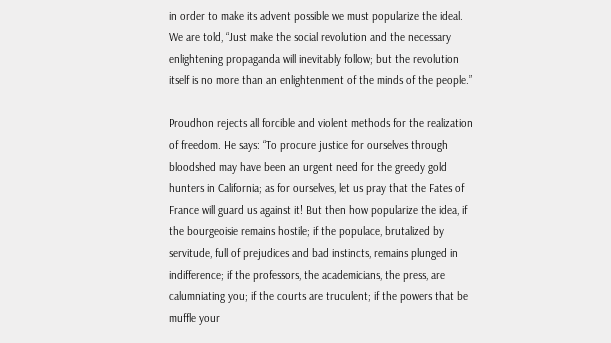in order to make its advent possible we must popularize the ideal. We are told, “Just make the social revolution and the necessary enlightening propaganda will inevitably follow; but the revolution itself is no more than an enlightenment of the minds of the people.”

Proudhon rejects all forcible and violent methods for the realization of freedom. He says: “To procure justice for ourselves through bloodshed may have been an urgent need for the greedy gold hunters in California; as for ourselves, let us pray that the Fates of France will guard us against it! But then how popularize the idea, if the bourgeoisie remains hostile; if the populace, brutalized by servitude, full of prejudices and bad instincts, remains plunged in indifference; if the professors, the academicians, the press, are calumniating you; if the courts are truculent; if the powers that be muffle your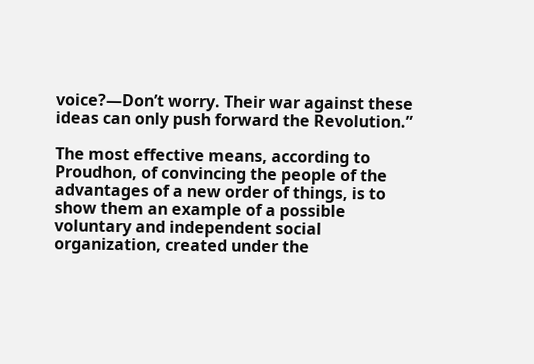voice?—Don’t worry. Their war against these ideas can only push forward the Revolution.”

The most effective means, according to Proudhon, of convincing the people of the advantages of a new order of things, is to show them an example of a possible voluntary and independent social organization, created under the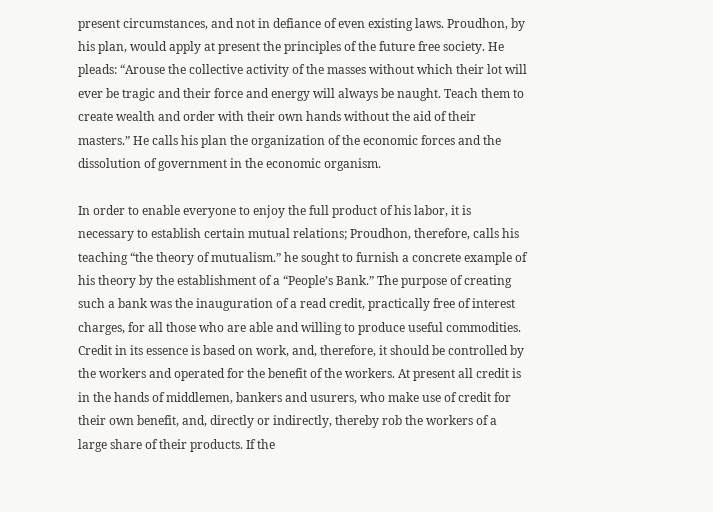present circumstances, and not in defiance of even existing laws. Proudhon, by his plan, would apply at present the principles of the future free society. He pleads: “Arouse the collective activity of the masses without which their lot will ever be tragic and their force and energy will always be naught. Teach them to create wealth and order with their own hands without the aid of their masters.” He calls his plan the organization of the economic forces and the dissolution of government in the economic organism.

In order to enable everyone to enjoy the full product of his labor, it is necessary to establish certain mutual relations; Proudhon, therefore, calls his teaching “the theory of mutualism.” he sought to furnish a concrete example of his theory by the establishment of a “People’s Bank.” The purpose of creating such a bank was the inauguration of a read credit, practically free of interest charges, for all those who are able and willing to produce useful commodities. Credit in its essence is based on work, and, therefore, it should be controlled by the workers and operated for the benefit of the workers. At present all credit is in the hands of middlemen, bankers and usurers, who make use of credit for their own benefit, and, directly or indirectly, thereby rob the workers of a large share of their products. If the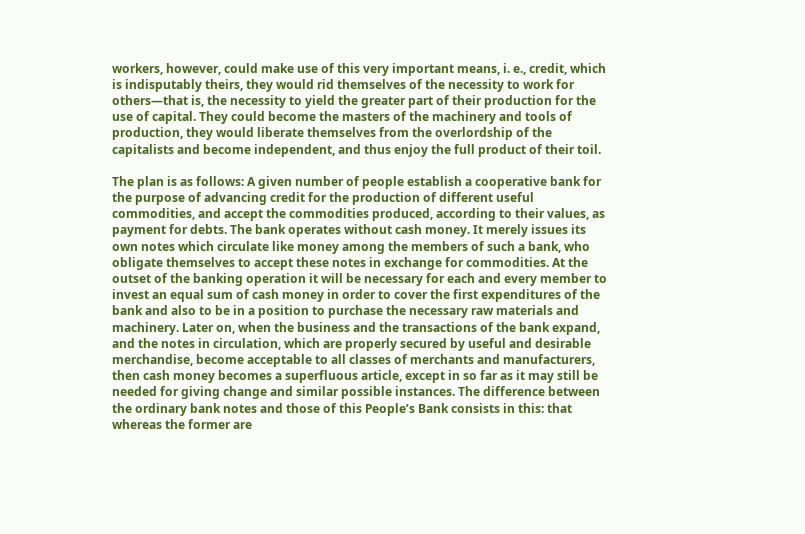workers, however, could make use of this very important means, i. e., credit, which is indisputably theirs, they would rid themselves of the necessity to work for others—that is, the necessity to yield the greater part of their production for the use of capital. They could become the masters of the machinery and tools of production, they would liberate themselves from the overlordship of the capitalists and become independent, and thus enjoy the full product of their toil.

The plan is as follows: A given number of people establish a cooperative bank for the purpose of advancing credit for the production of different useful commodities, and accept the commodities produced, according to their values, as payment for debts. The bank operates without cash money. It merely issues its own notes which circulate like money among the members of such a bank, who obligate themselves to accept these notes in exchange for commodities. At the outset of the banking operation it will be necessary for each and every member to invest an equal sum of cash money in order to cover the first expenditures of the bank and also to be in a position to purchase the necessary raw materials and machinery. Later on, when the business and the transactions of the bank expand, and the notes in circulation, which are properly secured by useful and desirable merchandise, become acceptable to all classes of merchants and manufacturers, then cash money becomes a superfluous article, except in so far as it may still be needed for giving change and similar possible instances. The difference between the ordinary bank notes and those of this People’s Bank consists in this: that whereas the former are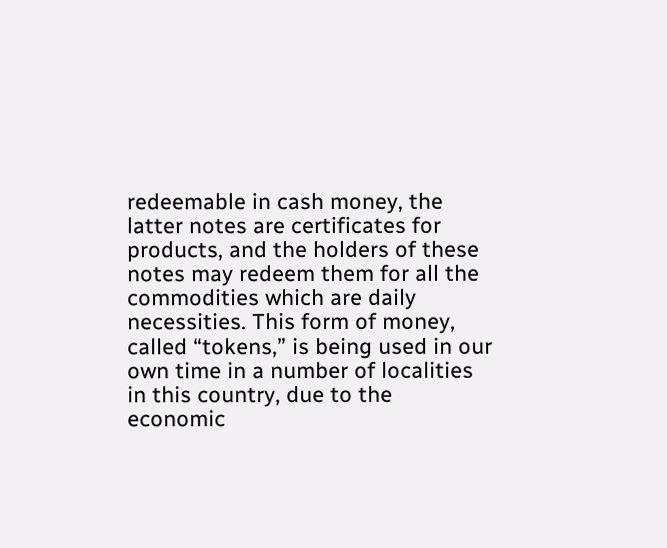redeemable in cash money, the latter notes are certificates for products, and the holders of these notes may redeem them for all the commodities which are daily necessities. This form of money, called “tokens,” is being used in our own time in a number of localities in this country, due to the economic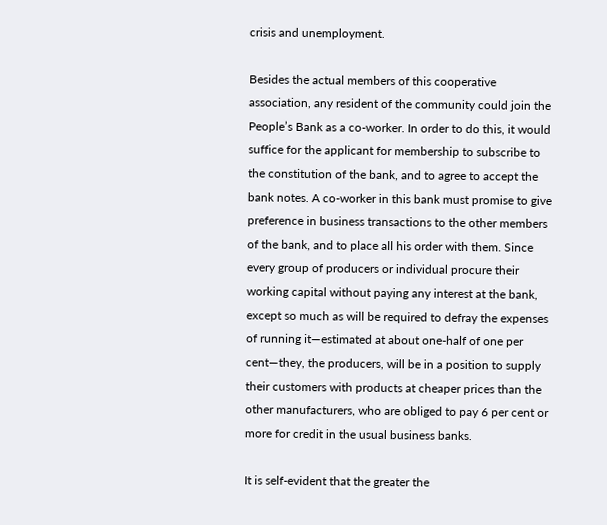crisis and unemployment.

Besides the actual members of this cooperative association, any resident of the community could join the People’s Bank as a co-worker. In order to do this, it would suffice for the applicant for membership to subscribe to the constitution of the bank, and to agree to accept the bank notes. A co-worker in this bank must promise to give preference in business transactions to the other members of the bank, and to place all his order with them. Since every group of producers or individual procure their working capital without paying any interest at the bank, except so much as will be required to defray the expenses of running it—estimated at about one-half of one per cent—they, the producers, will be in a position to supply their customers with products at cheaper prices than the other manufacturers, who are obliged to pay 6 per cent or more for credit in the usual business banks.

It is self-evident that the greater the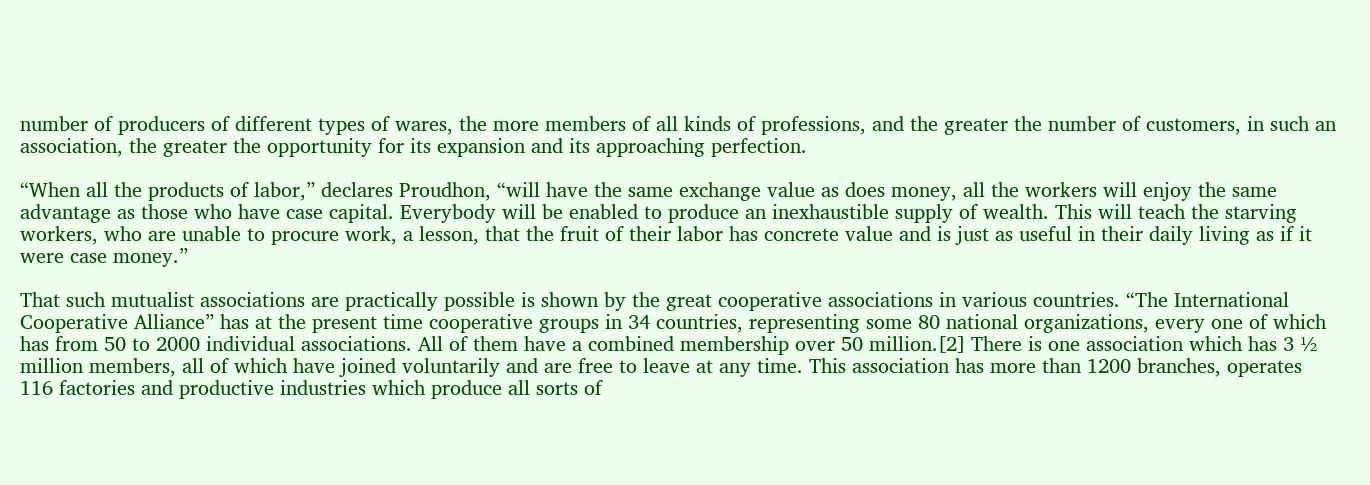number of producers of different types of wares, the more members of all kinds of professions, and the greater the number of customers, in such an association, the greater the opportunity for its expansion and its approaching perfection.

“When all the products of labor,” declares Proudhon, “will have the same exchange value as does money, all the workers will enjoy the same advantage as those who have case capital. Everybody will be enabled to produce an inexhaustible supply of wealth. This will teach the starving workers, who are unable to procure work, a lesson, that the fruit of their labor has concrete value and is just as useful in their daily living as if it were case money.”

That such mutualist associations are practically possible is shown by the great cooperative associations in various countries. “The International Cooperative Alliance” has at the present time cooperative groups in 34 countries, representing some 80 national organizations, every one of which has from 50 to 2000 individual associations. All of them have a combined membership over 50 million.[2] There is one association which has 3 ½ million members, all of which have joined voluntarily and are free to leave at any time. This association has more than 1200 branches, operates 116 factories and productive industries which produce all sorts of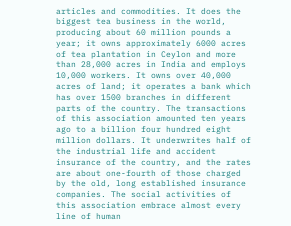articles and commodities. It does the biggest tea business in the world, producing about 60 million pounds a year; it owns approximately 6000 acres of tea plantation in Ceylon and more than 28,000 acres in India and employs 10,000 workers. It owns over 40,000 acres of land; it operates a bank which has over 1500 branches in different parts of the country. The transactions of this association amounted ten years ago to a billion four hundred eight million dollars. It underwrites half of the industrial life and accident insurance of the country, and the rates are about one-fourth of those charged by the old, long established insurance companies. The social activities of this association embrace almost every line of human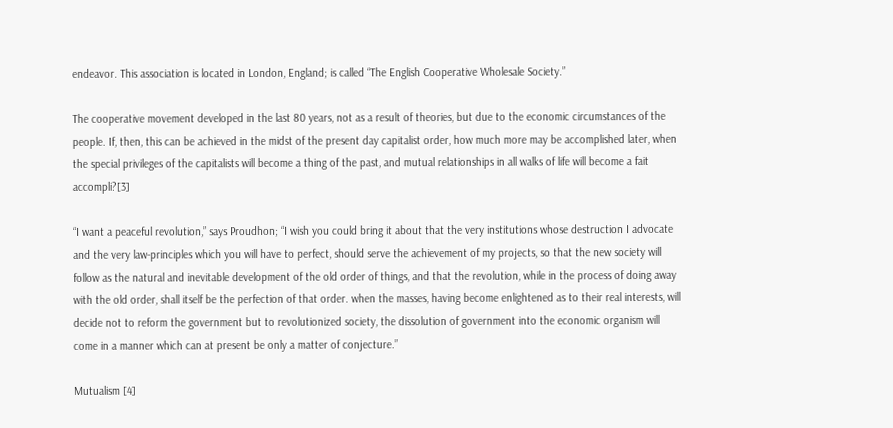endeavor. This association is located in London, England; is called “The English Cooperative Wholesale Society.”

The cooperative movement developed in the last 80 years, not as a result of theories, but due to the economic circumstances of the people. If, then, this can be achieved in the midst of the present day capitalist order, how much more may be accomplished later, when the special privileges of the capitalists will become a thing of the past, and mutual relationships in all walks of life will become a fait accompli?[3]

“I want a peaceful revolution,” says Proudhon; “I wish you could bring it about that the very institutions whose destruction I advocate and the very law-principles which you will have to perfect, should serve the achievement of my projects, so that the new society will follow as the natural and inevitable development of the old order of things, and that the revolution, while in the process of doing away with the old order, shall itself be the perfection of that order. when the masses, having become enlightened as to their real interests, will decide not to reform the government but to revolutionized society, the dissolution of government into the economic organism will come in a manner which can at present be only a matter of conjecture.”

Mutualism [4]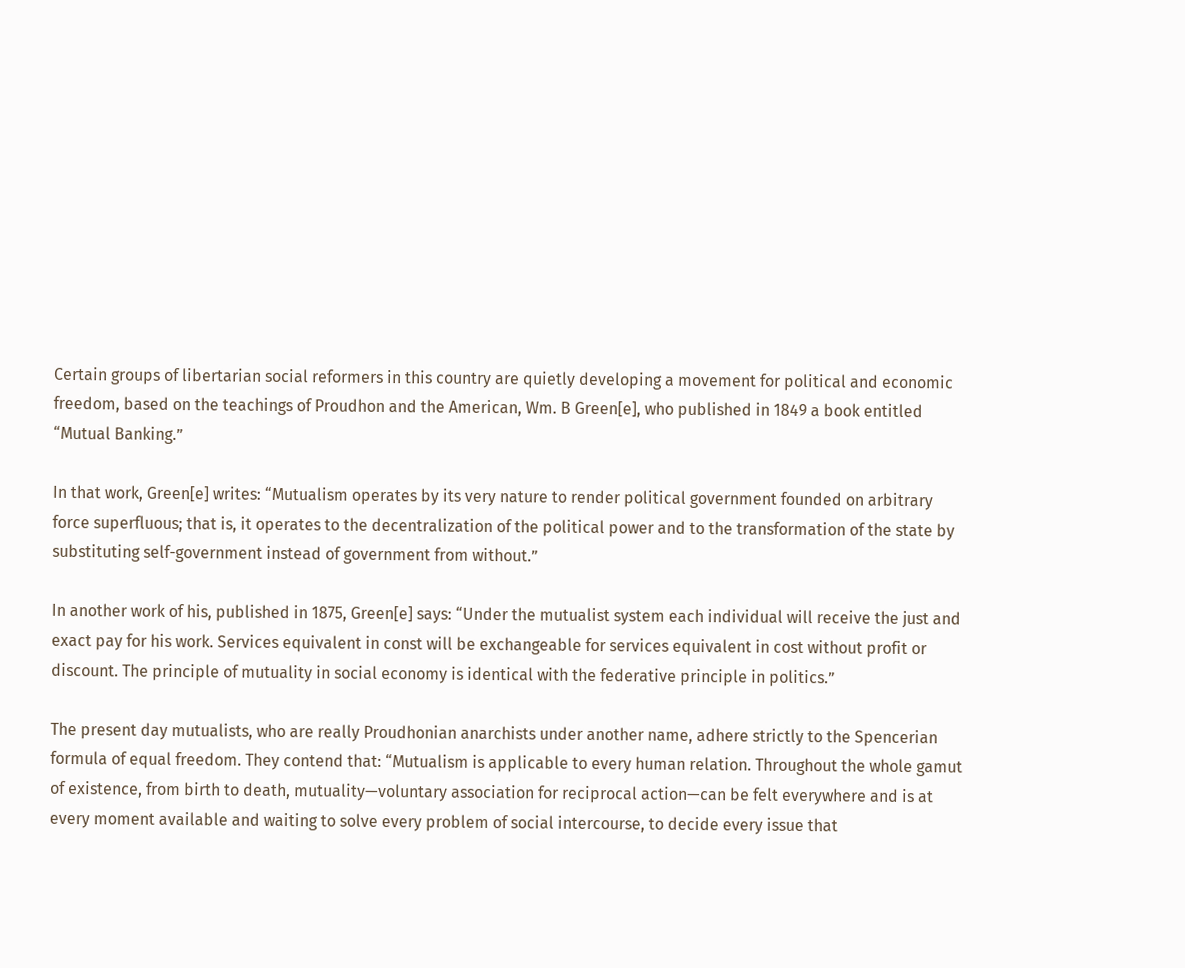Certain groups of libertarian social reformers in this country are quietly developing a movement for political and economic freedom, based on the teachings of Proudhon and the American, Wm. B Green[e], who published in 1849 a book entitled “Mutual Banking.”

In that work, Green[e] writes: “Mutualism operates by its very nature to render political government founded on arbitrary force superfluous; that is, it operates to the decentralization of the political power and to the transformation of the state by substituting self-government instead of government from without.”

In another work of his, published in 1875, Green[e] says: “Under the mutualist system each individual will receive the just and exact pay for his work. Services equivalent in const will be exchangeable for services equivalent in cost without profit or discount. The principle of mutuality in social economy is identical with the federative principle in politics.”

The present day mutualists, who are really Proudhonian anarchists under another name, adhere strictly to the Spencerian formula of equal freedom. They contend that: “Mutualism is applicable to every human relation. Throughout the whole gamut of existence, from birth to death, mutuality—voluntary association for reciprocal action—can be felt everywhere and is at every moment available and waiting to solve every problem of social intercourse, to decide every issue that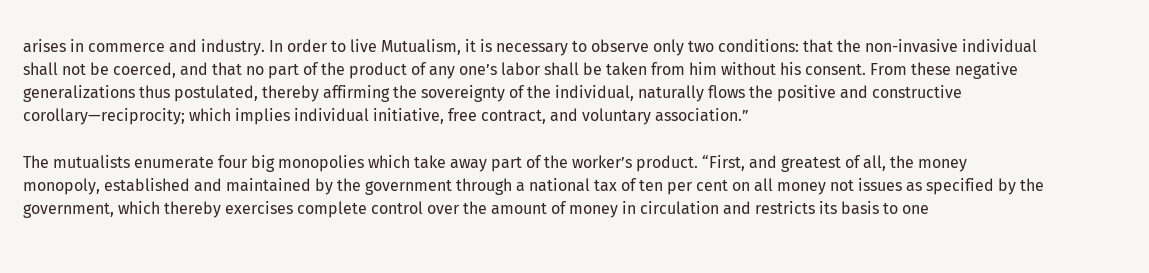arises in commerce and industry. In order to live Mutualism, it is necessary to observe only two conditions: that the non-invasive individual shall not be coerced, and that no part of the product of any one’s labor shall be taken from him without his consent. From these negative generalizations thus postulated, thereby affirming the sovereignty of the individual, naturally flows the positive and constructive corollary—reciprocity; which implies individual initiative, free contract, and voluntary association.”

The mutualists enumerate four big monopolies which take away part of the worker’s product. “First, and greatest of all, the money monopoly, established and maintained by the government through a national tax of ten per cent on all money not issues as specified by the government, which thereby exercises complete control over the amount of money in circulation and restricts its basis to one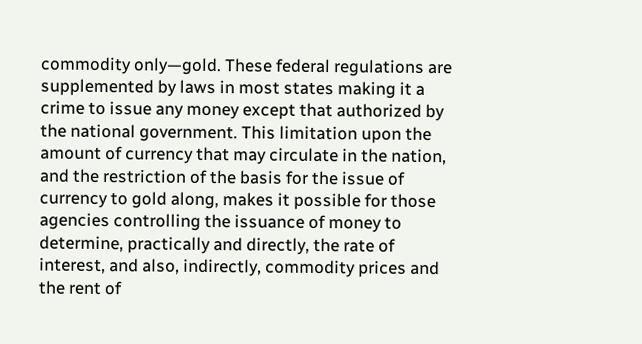commodity only—gold. These federal regulations are supplemented by laws in most states making it a crime to issue any money except that authorized by the national government. This limitation upon the amount of currency that may circulate in the nation, and the restriction of the basis for the issue of currency to gold along, makes it possible for those agencies controlling the issuance of money to determine, practically and directly, the rate of interest, and also, indirectly, commodity prices and the rent of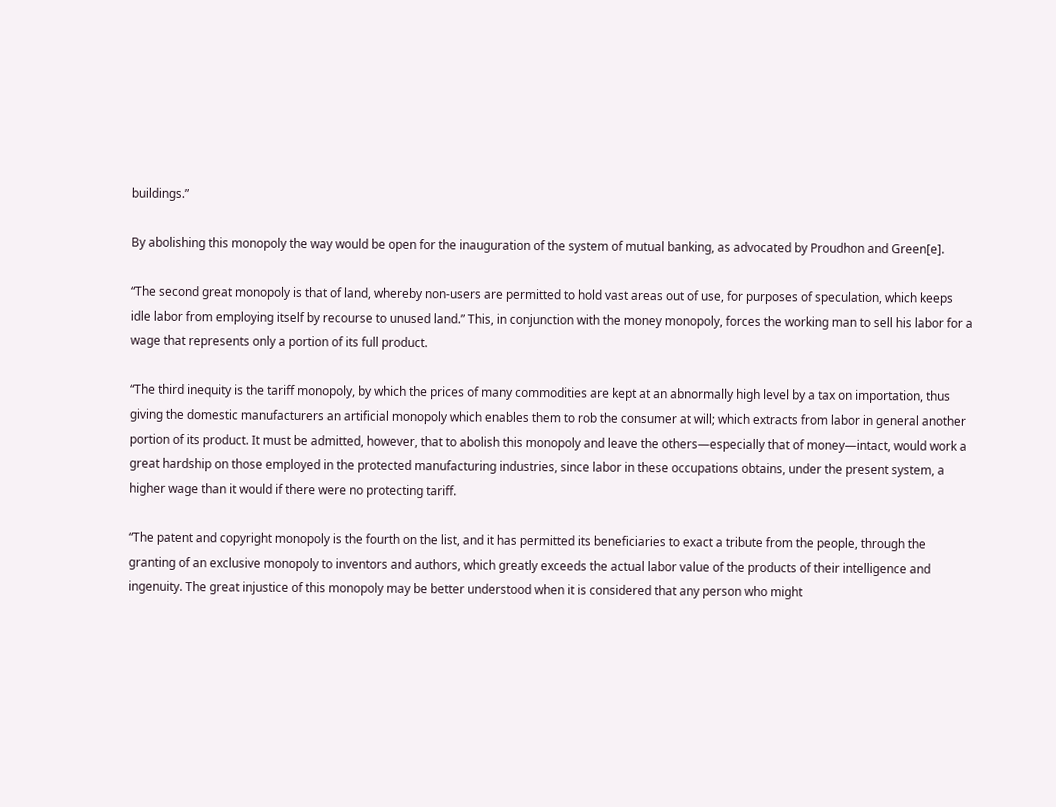buildings.”

By abolishing this monopoly the way would be open for the inauguration of the system of mutual banking, as advocated by Proudhon and Green[e].

“The second great monopoly is that of land, whereby non-users are permitted to hold vast areas out of use, for purposes of speculation, which keeps idle labor from employing itself by recourse to unused land.” This, in conjunction with the money monopoly, forces the working man to sell his labor for a wage that represents only a portion of its full product.

“The third inequity is the tariff monopoly, by which the prices of many commodities are kept at an abnormally high level by a tax on importation, thus giving the domestic manufacturers an artificial monopoly which enables them to rob the consumer at will; which extracts from labor in general another portion of its product. It must be admitted, however, that to abolish this monopoly and leave the others—especially that of money—intact, would work a great hardship on those employed in the protected manufacturing industries, since labor in these occupations obtains, under the present system, a higher wage than it would if there were no protecting tariff.

“The patent and copyright monopoly is the fourth on the list, and it has permitted its beneficiaries to exact a tribute from the people, through the granting of an exclusive monopoly to inventors and authors, which greatly exceeds the actual labor value of the products of their intelligence and ingenuity. The great injustice of this monopoly may be better understood when it is considered that any person who might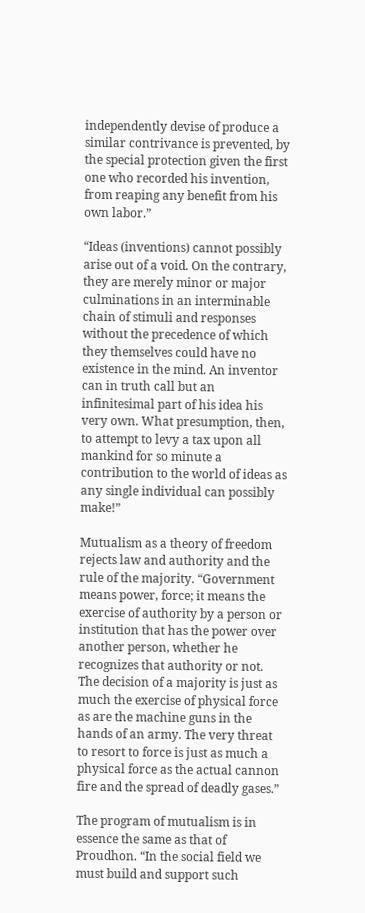independently devise of produce a similar contrivance is prevented, by the special protection given the first one who recorded his invention, from reaping any benefit from his own labor.”

“Ideas (inventions) cannot possibly arise out of a void. On the contrary, they are merely minor or major culminations in an interminable chain of stimuli and responses without the precedence of which they themselves could have no existence in the mind. An inventor can in truth call but an infinitesimal part of his idea his very own. What presumption, then, to attempt to levy a tax upon all mankind for so minute a contribution to the world of ideas as any single individual can possibly make!”

Mutualism as a theory of freedom rejects law and authority and the rule of the majority. “Government means power, force; it means the exercise of authority by a person or institution that has the power over another person, whether he recognizes that authority or not. The decision of a majority is just as much the exercise of physical force as are the machine guns in the hands of an army. The very threat to resort to force is just as much a physical force as the actual cannon fire and the spread of deadly gases.”

The program of mutualism is in essence the same as that of Proudhon. “In the social field we must build and support such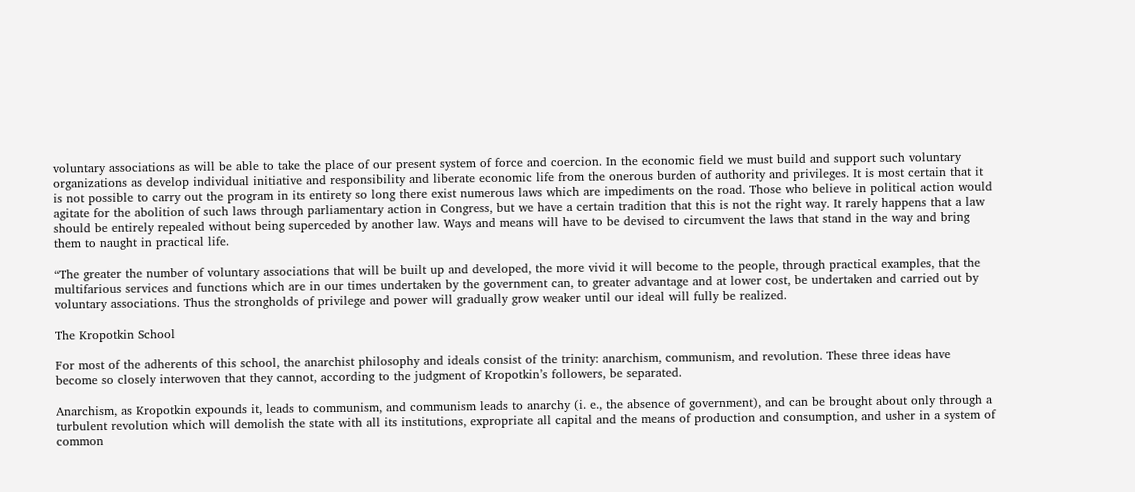voluntary associations as will be able to take the place of our present system of force and coercion. In the economic field we must build and support such voluntary organizations as develop individual initiative and responsibility and liberate economic life from the onerous burden of authority and privileges. It is most certain that it is not possible to carry out the program in its entirety so long there exist numerous laws which are impediments on the road. Those who believe in political action would agitate for the abolition of such laws through parliamentary action in Congress, but we have a certain tradition that this is not the right way. It rarely happens that a law should be entirely repealed without being superceded by another law. Ways and means will have to be devised to circumvent the laws that stand in the way and bring them to naught in practical life.

“The greater the number of voluntary associations that will be built up and developed, the more vivid it will become to the people, through practical examples, that the multifarious services and functions which are in our times undertaken by the government can, to greater advantage and at lower cost, be undertaken and carried out by voluntary associations. Thus the strongholds of privilege and power will gradually grow weaker until our ideal will fully be realized.

The Kropotkin School

For most of the adherents of this school, the anarchist philosophy and ideals consist of the trinity: anarchism, communism, and revolution. These three ideas have become so closely interwoven that they cannot, according to the judgment of Kropotkin’s followers, be separated.

Anarchism, as Kropotkin expounds it, leads to communism, and communism leads to anarchy (i. e., the absence of government), and can be brought about only through a turbulent revolution which will demolish the state with all its institutions, expropriate all capital and the means of production and consumption, and usher in a system of common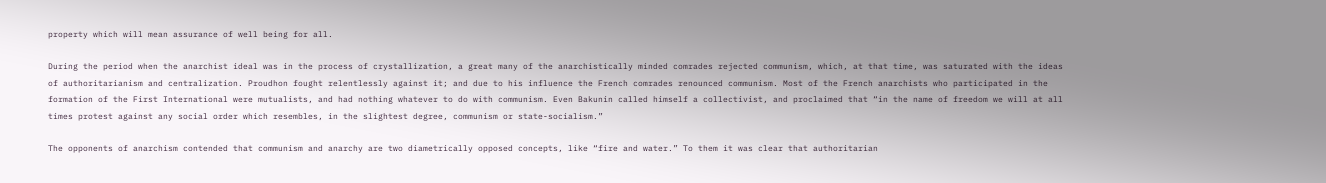property which will mean assurance of well being for all.

During the period when the anarchist ideal was in the process of crystallization, a great many of the anarchistically minded comrades rejected communism, which, at that time, was saturated with the ideas of authoritarianism and centralization. Proudhon fought relentlessly against it; and due to his influence the French comrades renounced communism. Most of the French anarchists who participated in the formation of the First International were mutualists, and had nothing whatever to do with communism. Even Bakunin called himself a collectivist, and proclaimed that “in the name of freedom we will at all times protest against any social order which resembles, in the slightest degree, communism or state-socialism.”

The opponents of anarchism contended that communism and anarchy are two diametrically opposed concepts, like “fire and water.” To them it was clear that authoritarian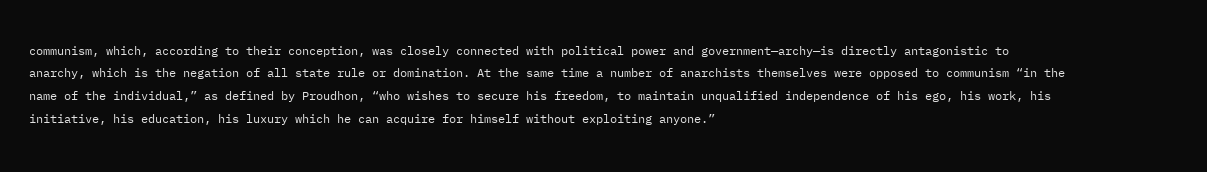communism, which, according to their conception, was closely connected with political power and government—archy—is directly antagonistic to anarchy, which is the negation of all state rule or domination. At the same time a number of anarchists themselves were opposed to communism “in the name of the individual,” as defined by Proudhon, “who wishes to secure his freedom, to maintain unqualified independence of his ego, his work, his initiative, his education, his luxury which he can acquire for himself without exploiting anyone.”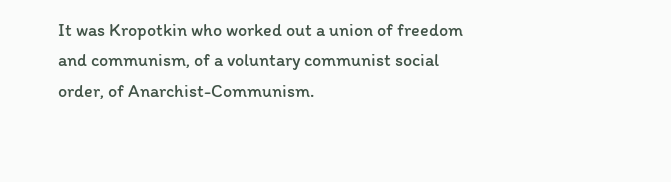It was Kropotkin who worked out a union of freedom and communism, of a voluntary communist social order, of Anarchist-Communism.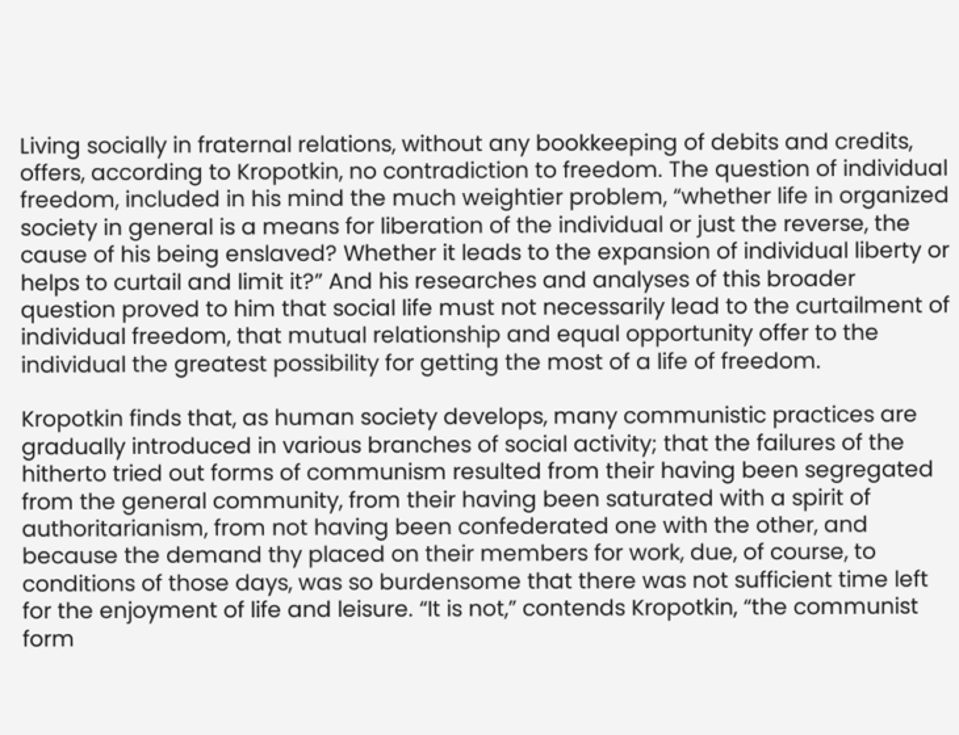Living socially in fraternal relations, without any bookkeeping of debits and credits, offers, according to Kropotkin, no contradiction to freedom. The question of individual freedom, included in his mind the much weightier problem, “whether life in organized society in general is a means for liberation of the individual or just the reverse, the cause of his being enslaved? Whether it leads to the expansion of individual liberty or helps to curtail and limit it?” And his researches and analyses of this broader question proved to him that social life must not necessarily lead to the curtailment of individual freedom, that mutual relationship and equal opportunity offer to the individual the greatest possibility for getting the most of a life of freedom.

Kropotkin finds that, as human society develops, many communistic practices are gradually introduced in various branches of social activity; that the failures of the hitherto tried out forms of communism resulted from their having been segregated from the general community, from their having been saturated with a spirit of authoritarianism, from not having been confederated one with the other, and because the demand thy placed on their members for work, due, of course, to conditions of those days, was so burdensome that there was not sufficient time left for the enjoyment of life and leisure. “It is not,” contends Kropotkin, “the communist form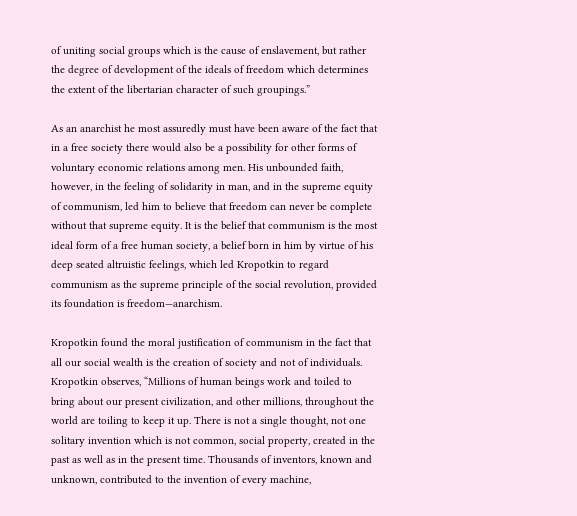of uniting social groups which is the cause of enslavement, but rather the degree of development of the ideals of freedom which determines the extent of the libertarian character of such groupings.”

As an anarchist he most assuredly must have been aware of the fact that in a free society there would also be a possibility for other forms of voluntary economic relations among men. His unbounded faith, however, in the feeling of solidarity in man, and in the supreme equity of communism, led him to believe that freedom can never be complete without that supreme equity. It is the belief that communism is the most ideal form of a free human society, a belief born in him by virtue of his deep seated altruistic feelings, which led Kropotkin to regard communism as the supreme principle of the social revolution, provided its foundation is freedom—anarchism.

Kropotkin found the moral justification of communism in the fact that all our social wealth is the creation of society and not of individuals. Kropotkin observes, “Millions of human beings work and toiled to bring about our present civilization, and other millions, throughout the world are toiling to keep it up. There is not a single thought, not one solitary invention which is not common, social property, created in the past as well as in the present time. Thousands of inventors, known and unknown, contributed to the invention of every machine,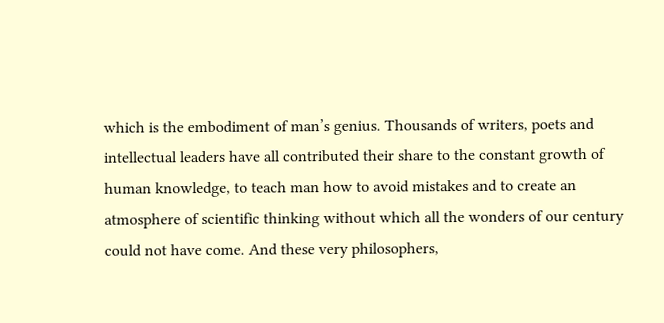which is the embodiment of man’s genius. Thousands of writers, poets and intellectual leaders have all contributed their share to the constant growth of human knowledge, to teach man how to avoid mistakes and to create an atmosphere of scientific thinking without which all the wonders of our century could not have come. And these very philosophers,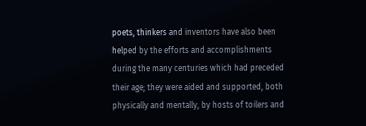poets, thinkers and inventors have also been helped by the efforts and accomplishments during the many centuries which had preceded their age; they were aided and supported, both physically and mentally, by hosts of toilers and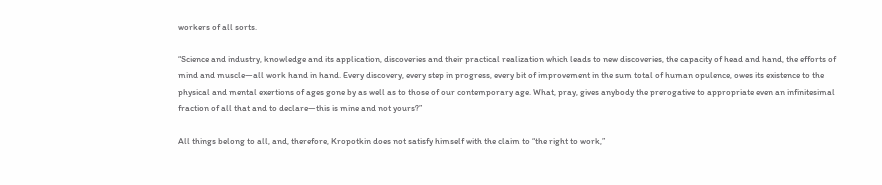workers of all sorts.

“Science and industry, knowledge and its application, discoveries and their practical realization which leads to new discoveries, the capacity of head and hand, the efforts of mind and muscle—all work hand in hand. Every discovery, every step in progress, every bit of improvement in the sum total of human opulence, owes its existence to the physical and mental exertions of ages gone by as well as to those of our contemporary age. What, pray, gives anybody the prerogative to appropriate even an infinitesimal fraction of all that and to declare—this is mine and not yours?”

All things belong to all, and, therefore, Kropotkin does not satisfy himself with the claim to “the right to work,”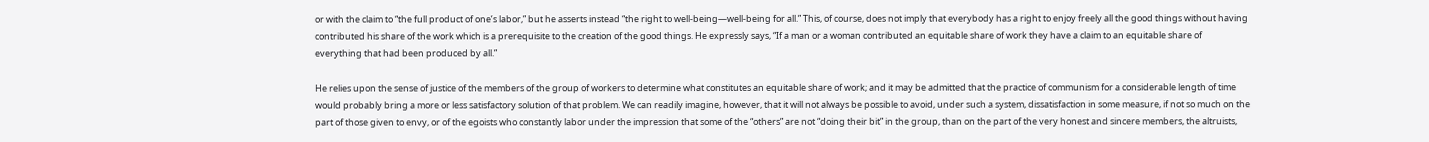or with the claim to “the full product of one’s labor,” but he asserts instead “the right to well-being—well-being for all.” This, of course, does not imply that everybody has a right to enjoy freely all the good things without having contributed his share of the work which is a prerequisite to the creation of the good things. He expressly says, “If a man or a woman contributed an equitable share of work they have a claim to an equitable share of everything that had been produced by all.”

He relies upon the sense of justice of the members of the group of workers to determine what constitutes an equitable share of work; and it may be admitted that the practice of communism for a considerable length of time would probably bring a more or less satisfactory solution of that problem. We can readily imagine, however, that it will not always be possible to avoid, under such a system, dissatisfaction in some measure, if not so much on the part of those given to envy, or of the egoists who constantly labor under the impression that some of the “others” are not “doing their bit” in the group, than on the part of the very honest and sincere members, the altruists,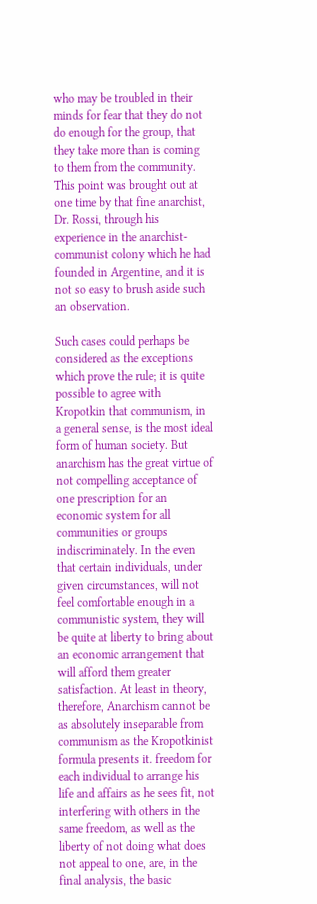who may be troubled in their minds for fear that they do not do enough for the group, that they take more than is coming to them from the community. This point was brought out at one time by that fine anarchist, Dr. Rossi, through his experience in the anarchist-communist colony which he had founded in Argentine, and it is not so easy to brush aside such an observation.

Such cases could perhaps be considered as the exceptions which prove the rule; it is quite possible to agree with Kropotkin that communism, in a general sense, is the most ideal form of human society. But anarchism has the great virtue of not compelling acceptance of one prescription for an economic system for all communities or groups indiscriminately. In the even that certain individuals, under given circumstances, will not feel comfortable enough in a communistic system, they will be quite at liberty to bring about an economic arrangement that will afford them greater satisfaction. At least in theory, therefore, Anarchism cannot be as absolutely inseparable from communism as the Kropotkinist formula presents it. freedom for each individual to arrange his life and affairs as he sees fit, not interfering with others in the same freedom, as well as the liberty of not doing what does not appeal to one, are, in the final analysis, the basic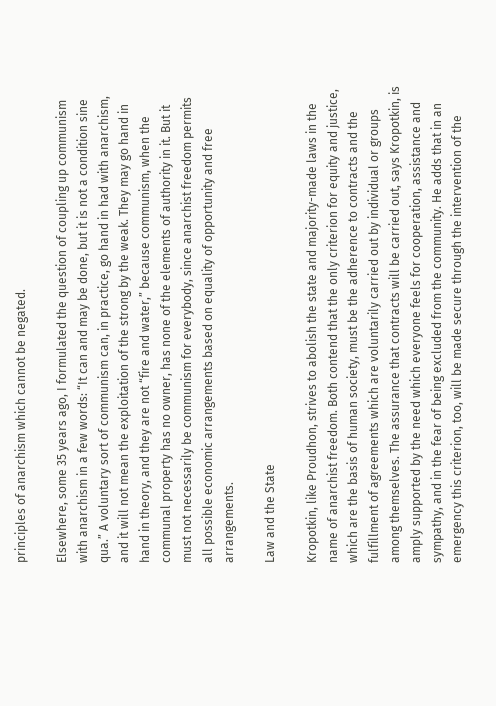principles of anarchism which cannot be negated.

Elsewhere, some 35 years ago, I formulated the question of coupling up communism with anarchism in a few words: “It can and may be done, but it is not a condition sine qua.” A voluntary sort of communism can, in practice, go hand in had with anarchism, and it will not mean the exploitation of the strong by the weak. They may go hand in hand in theory, and they are not “fire and water,” because communism, when the communal property has no owner, has none of the elements of authority in it. But it must not necessarily be communism for everybody, since anarchist freedom permits all possible economic arrangements based on equality of opportunity and free arrangements.

Law and the State

Kropotkin, like Proudhon, strives to abolish the state and majority-made laws in the name of anarchist freedom. Both contend that the only criterion for equity and justice, which are the basis of human society, must be the adherence to contracts and the fulfillment of agreements which are voluntarily carried out by individual or groups among themselves. The assurance that contracts will be carried out, says Kropotkin, is amply supported by the need which everyone feels for cooperation, assistance and sympathy, and in the fear of being excluded from the community. He adds that in an emergency this criterion, too, will be made secure through the intervention of the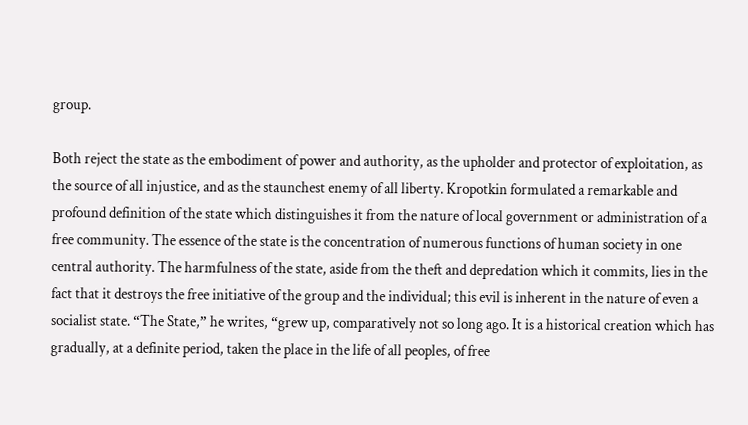group.

Both reject the state as the embodiment of power and authority, as the upholder and protector of exploitation, as the source of all injustice, and as the staunchest enemy of all liberty. Kropotkin formulated a remarkable and profound definition of the state which distinguishes it from the nature of local government or administration of a free community. The essence of the state is the concentration of numerous functions of human society in one central authority. The harmfulness of the state, aside from the theft and depredation which it commits, lies in the fact that it destroys the free initiative of the group and the individual; this evil is inherent in the nature of even a socialist state. “The State,” he writes, “grew up, comparatively not so long ago. It is a historical creation which has gradually, at a definite period, taken the place in the life of all peoples, of free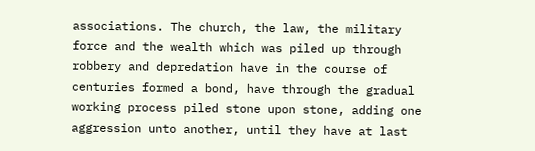associations. The church, the law, the military force and the wealth which was piled up through robbery and depredation have in the course of centuries formed a bond, have through the gradual working process piled stone upon stone, adding one aggression unto another, until they have at last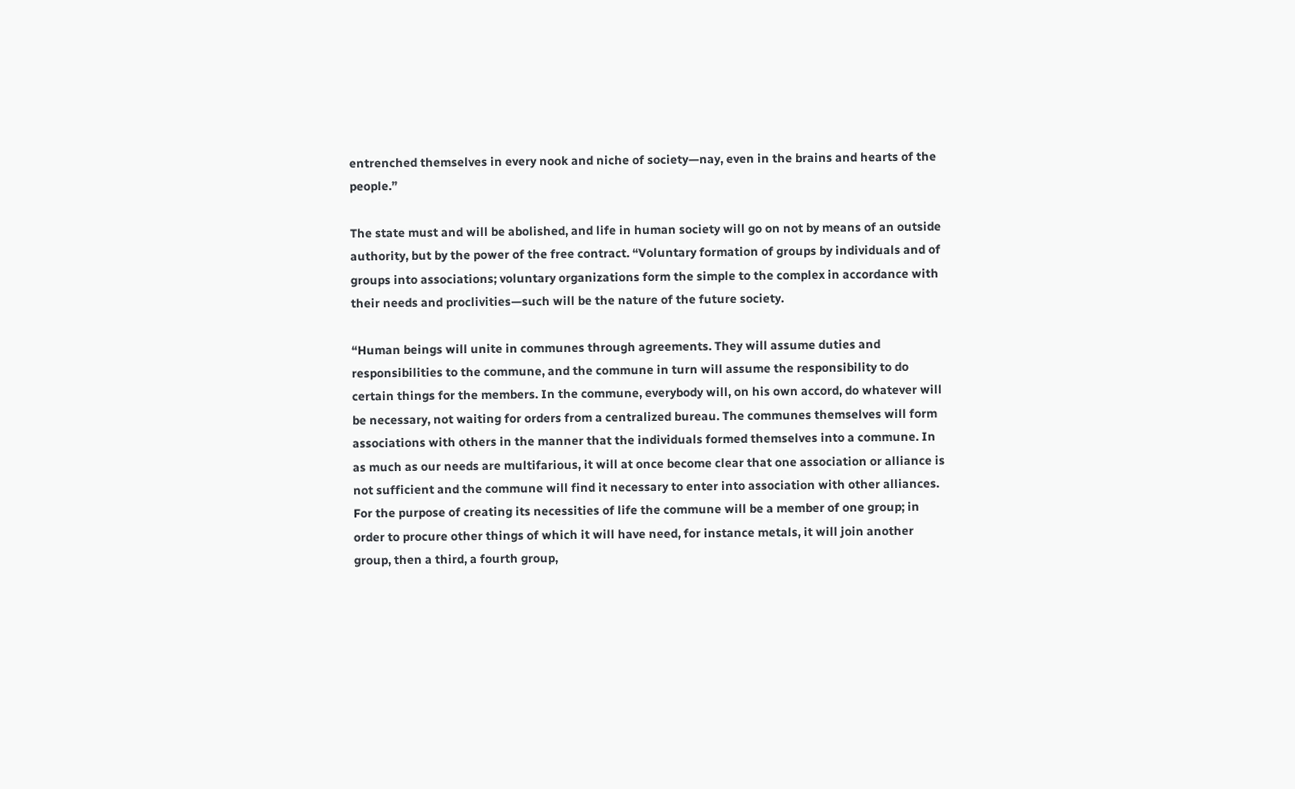entrenched themselves in every nook and niche of society—nay, even in the brains and hearts of the people.”

The state must and will be abolished, and life in human society will go on not by means of an outside authority, but by the power of the free contract. “Voluntary formation of groups by individuals and of groups into associations; voluntary organizations form the simple to the complex in accordance with their needs and proclivities—such will be the nature of the future society.

“Human beings will unite in communes through agreements. They will assume duties and responsibilities to the commune, and the commune in turn will assume the responsibility to do certain things for the members. In the commune, everybody will, on his own accord, do whatever will be necessary, not waiting for orders from a centralized bureau. The communes themselves will form associations with others in the manner that the individuals formed themselves into a commune. In as much as our needs are multifarious, it will at once become clear that one association or alliance is not sufficient and the commune will find it necessary to enter into association with other alliances. For the purpose of creating its necessities of life the commune will be a member of one group; in order to procure other things of which it will have need, for instance metals, it will join another group, then a third, a fourth group,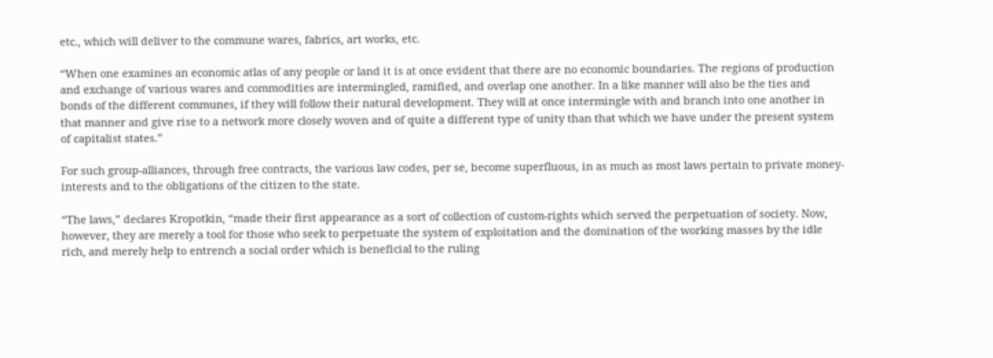etc., which will deliver to the commune wares, fabrics, art works, etc.

“When one examines an economic atlas of any people or land it is at once evident that there are no economic boundaries. The regions of production and exchange of various wares and commodities are intermingled, ramified, and overlap one another. In a like manner will also be the ties and bonds of the different communes, if they will follow their natural development. They will at once intermingle with and branch into one another in that manner and give rise to a network more closely woven and of quite a different type of unity than that which we have under the present system of capitalist states.”

For such group-alliances, through free contracts, the various law codes, per se, become superfluous, in as much as most laws pertain to private money-interests and to the obligations of the citizen to the state.

“The laws,” declares Kropotkin, “made their first appearance as a sort of collection of custom-rights which served the perpetuation of society. Now, however, they are merely a tool for those who seek to perpetuate the system of exploitation and the domination of the working masses by the idle rich, and merely help to entrench a social order which is beneficial to the ruling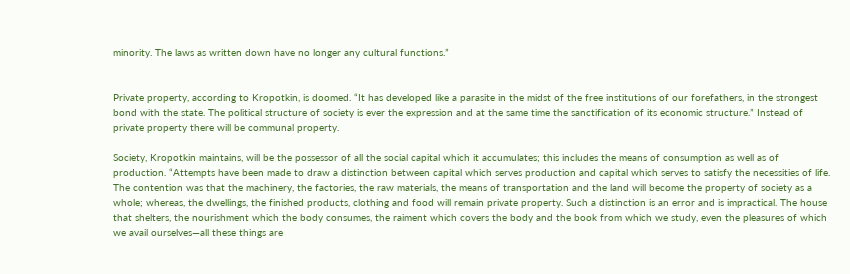minority. The laws as written down have no longer any cultural functions.”


Private property, according to Kropotkin, is doomed. “It has developed like a parasite in the midst of the free institutions of our forefathers, in the strongest bond with the state. The political structure of society is ever the expression and at the same time the sanctification of its economic structure.” Instead of private property there will be communal property.

Society, Kropotkin maintains, will be the possessor of all the social capital which it accumulates; this includes the means of consumption as well as of production. “Attempts have been made to draw a distinction between capital which serves production and capital which serves to satisfy the necessities of life. The contention was that the machinery, the factories, the raw materials, the means of transportation and the land will become the property of society as a whole; whereas, the dwellings, the finished products, clothing and food will remain private property. Such a distinction is an error and is impractical. The house that shelters, the nourishment which the body consumes, the raiment which covers the body and the book from which we study, even the pleasures of which we avail ourselves—all these things are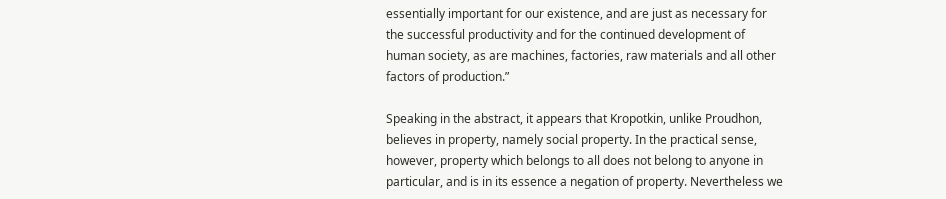essentially important for our existence, and are just as necessary for the successful productivity and for the continued development of human society, as are machines, factories, raw materials and all other factors of production.”

Speaking in the abstract, it appears that Kropotkin, unlike Proudhon, believes in property, namely social property. In the practical sense, however, property which belongs to all does not belong to anyone in particular, and is in its essence a negation of property. Nevertheless we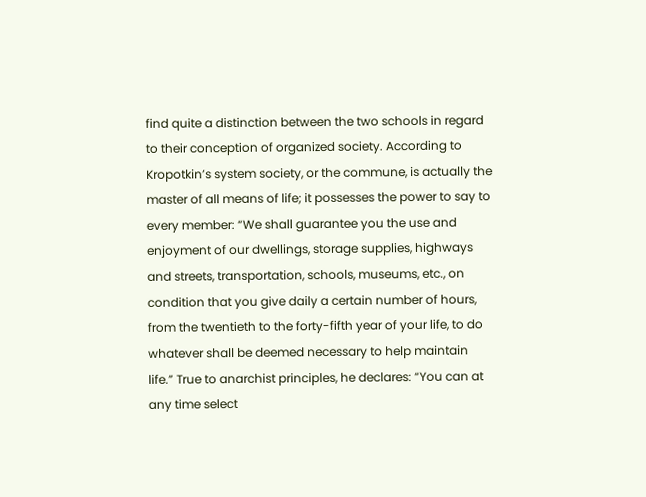find quite a distinction between the two schools in regard to their conception of organized society. According to Kropotkin’s system society, or the commune, is actually the master of all means of life; it possesses the power to say to every member: “We shall guarantee you the use and enjoyment of our dwellings, storage supplies, highways and streets, transportation, schools, museums, etc., on condition that you give daily a certain number of hours, from the twentieth to the forty-fifth year of your life, to do whatever shall be deemed necessary to help maintain life.” True to anarchist principles, he declares: “You can at any time select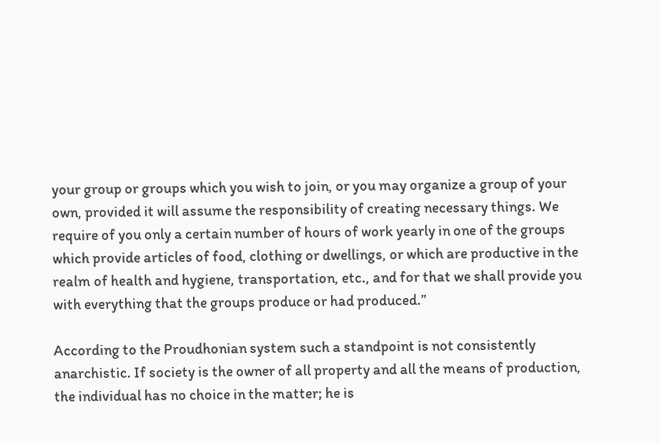your group or groups which you wish to join, or you may organize a group of your own, provided it will assume the responsibility of creating necessary things. We require of you only a certain number of hours of work yearly in one of the groups which provide articles of food, clothing or dwellings, or which are productive in the realm of health and hygiene, transportation, etc., and for that we shall provide you with everything that the groups produce or had produced.”

According to the Proudhonian system such a standpoint is not consistently anarchistic. If society is the owner of all property and all the means of production, the individual has no choice in the matter; he is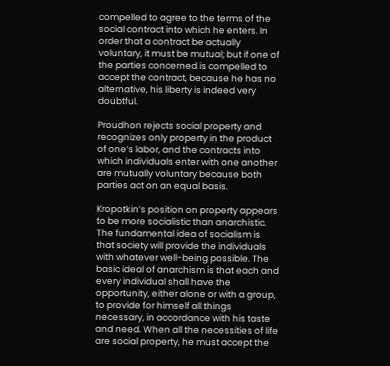compelled to agree to the terms of the social contract into which he enters. In order that a contract be actually voluntary, it must be mutual; but if one of the parties concerned is compelled to accept the contract, because he has no alternative, his liberty is indeed very doubtful.

Proudhon rejects social property and recognizes only property in the product of one’s labor, and the contracts into which individuals enter with one another are mutually voluntary because both parties act on an equal basis.

Kropotkin’s position on property appears to be more socialistic than anarchistic. The fundamental idea of socialism is that society will provide the individuals with whatever well-being possible. The basic ideal of anarchism is that each and every individual shall have the opportunity, either alone or with a group, to provide for himself all things necessary, in accordance with his taste and need. When all the necessities of life are social property, he must accept the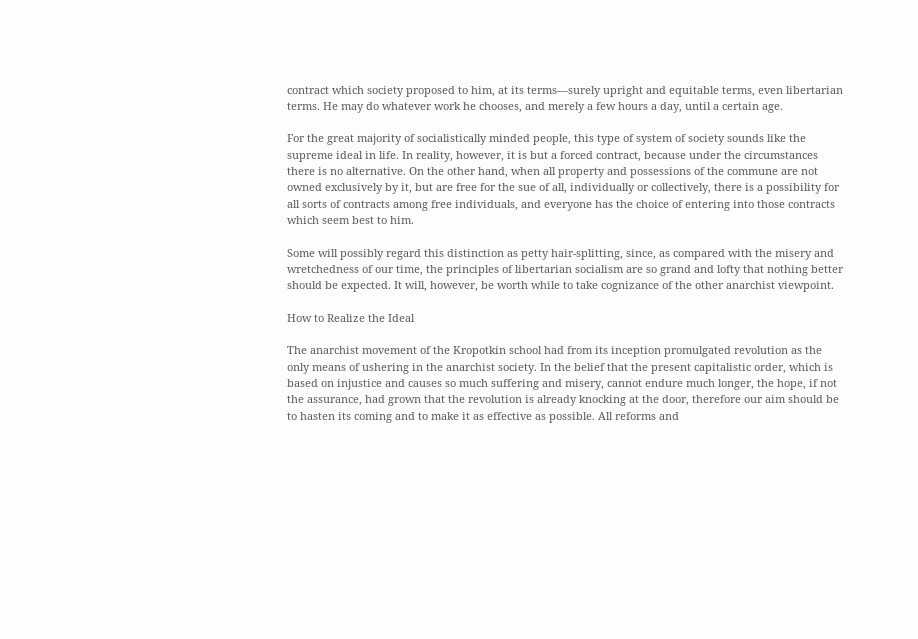contract which society proposed to him, at its terms—surely upright and equitable terms, even libertarian terms. He may do whatever work he chooses, and merely a few hours a day, until a certain age.

For the great majority of socialistically minded people, this type of system of society sounds like the supreme ideal in life. In reality, however, it is but a forced contract, because under the circumstances there is no alternative. On the other hand, when all property and possessions of the commune are not owned exclusively by it, but are free for the sue of all, individually or collectively, there is a possibility for all sorts of contracts among free individuals, and everyone has the choice of entering into those contracts which seem best to him.

Some will possibly regard this distinction as petty hair-splitting, since, as compared with the misery and wretchedness of our time, the principles of libertarian socialism are so grand and lofty that nothing better should be expected. It will, however, be worth while to take cognizance of the other anarchist viewpoint.

How to Realize the Ideal

The anarchist movement of the Kropotkin school had from its inception promulgated revolution as the only means of ushering in the anarchist society. In the belief that the present capitalistic order, which is based on injustice and causes so much suffering and misery, cannot endure much longer, the hope, if not the assurance, had grown that the revolution is already knocking at the door, therefore our aim should be to hasten its coming and to make it as effective as possible. All reforms and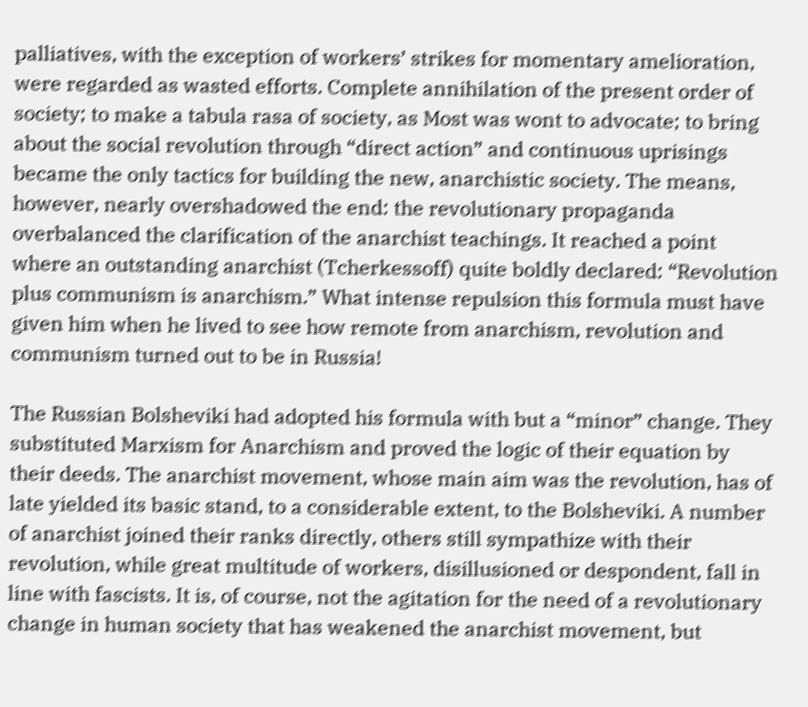palliatives, with the exception of workers’ strikes for momentary amelioration, were regarded as wasted efforts. Complete annihilation of the present order of society; to make a tabula rasa of society, as Most was wont to advocate; to bring about the social revolution through “direct action” and continuous uprisings became the only tactics for building the new, anarchistic society. The means, however, nearly overshadowed the end: the revolutionary propaganda overbalanced the clarification of the anarchist teachings. It reached a point where an outstanding anarchist (Tcherkessoff) quite boldly declared: “Revolution plus communism is anarchism.” What intense repulsion this formula must have given him when he lived to see how remote from anarchism, revolution and communism turned out to be in Russia!

The Russian Bolsheviki had adopted his formula with but a “minor” change. They substituted Marxism for Anarchism and proved the logic of their equation by their deeds. The anarchist movement, whose main aim was the revolution, has of late yielded its basic stand, to a considerable extent, to the Bolsheviki. A number of anarchist joined their ranks directly, others still sympathize with their revolution, while great multitude of workers, disillusioned or despondent, fall in line with fascists. It is, of course, not the agitation for the need of a revolutionary change in human society that has weakened the anarchist movement, but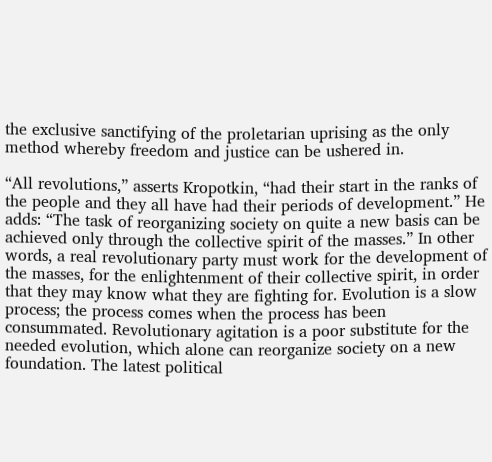the exclusive sanctifying of the proletarian uprising as the only method whereby freedom and justice can be ushered in.

“All revolutions,” asserts Kropotkin, “had their start in the ranks of the people and they all have had their periods of development.” He adds: “The task of reorganizing society on quite a new basis can be achieved only through the collective spirit of the masses.” In other words, a real revolutionary party must work for the development of the masses, for the enlightenment of their collective spirit, in order that they may know what they are fighting for. Evolution is a slow process; the process comes when the process has been consummated. Revolutionary agitation is a poor substitute for the needed evolution, which alone can reorganize society on a new foundation. The latest political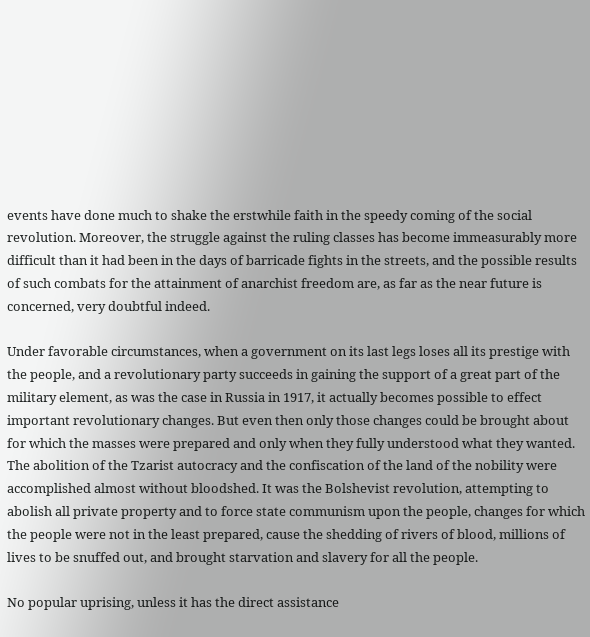events have done much to shake the erstwhile faith in the speedy coming of the social revolution. Moreover, the struggle against the ruling classes has become immeasurably more difficult than it had been in the days of barricade fights in the streets, and the possible results of such combats for the attainment of anarchist freedom are, as far as the near future is concerned, very doubtful indeed.

Under favorable circumstances, when a government on its last legs loses all its prestige with the people, and a revolutionary party succeeds in gaining the support of a great part of the military element, as was the case in Russia in 1917, it actually becomes possible to effect important revolutionary changes. But even then only those changes could be brought about for which the masses were prepared and only when they fully understood what they wanted. The abolition of the Tzarist autocracy and the confiscation of the land of the nobility were accomplished almost without bloodshed. It was the Bolshevist revolution, attempting to abolish all private property and to force state communism upon the people, changes for which the people were not in the least prepared, cause the shedding of rivers of blood, millions of lives to be snuffed out, and brought starvation and slavery for all the people.

No popular uprising, unless it has the direct assistance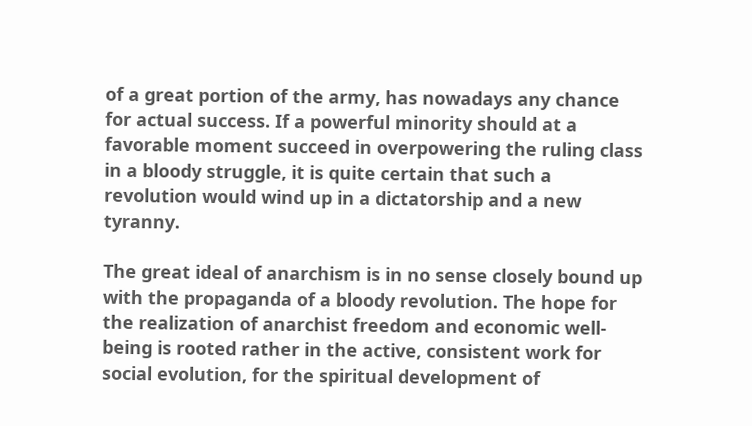of a great portion of the army, has nowadays any chance for actual success. If a powerful minority should at a favorable moment succeed in overpowering the ruling class in a bloody struggle, it is quite certain that such a revolution would wind up in a dictatorship and a new tyranny.

The great ideal of anarchism is in no sense closely bound up with the propaganda of a bloody revolution. The hope for the realization of anarchist freedom and economic well-being is rooted rather in the active, consistent work for social evolution, for the spiritual development of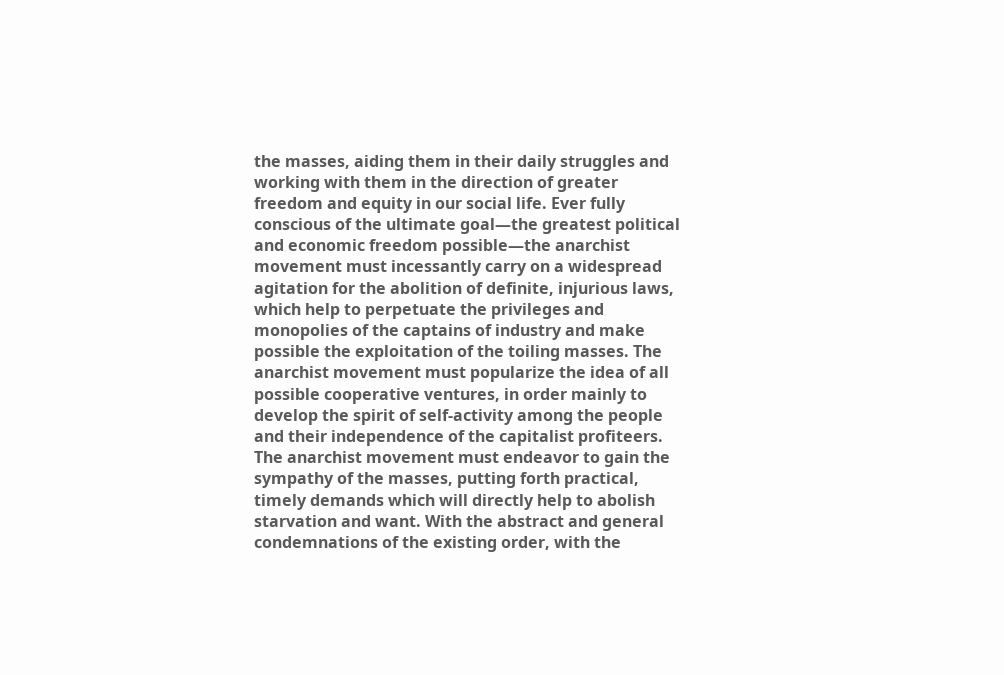the masses, aiding them in their daily struggles and working with them in the direction of greater freedom and equity in our social life. Ever fully conscious of the ultimate goal—the greatest political and economic freedom possible—the anarchist movement must incessantly carry on a widespread agitation for the abolition of definite, injurious laws, which help to perpetuate the privileges and monopolies of the captains of industry and make possible the exploitation of the toiling masses. The anarchist movement must popularize the idea of all possible cooperative ventures, in order mainly to develop the spirit of self-activity among the people and their independence of the capitalist profiteers. The anarchist movement must endeavor to gain the sympathy of the masses, putting forth practical, timely demands which will directly help to abolish starvation and want. With the abstract and general condemnations of the existing order, with the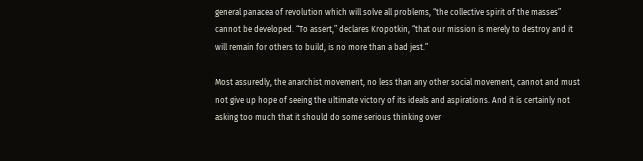general panacea of revolution which will solve all problems, “the collective spirit of the masses” cannot be developed. “To assert,” declares Kropotkin, “that our mission is merely to destroy and it will remain for others to build, is no more than a bad jest.”

Most assuredly, the anarchist movement, no less than any other social movement, cannot and must not give up hope of seeing the ultimate victory of its ideals and aspirations. And it is certainly not asking too much that it should do some serious thinking over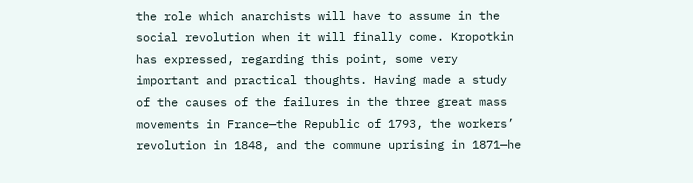the role which anarchists will have to assume in the social revolution when it will finally come. Kropotkin has expressed, regarding this point, some very important and practical thoughts. Having made a study of the causes of the failures in the three great mass movements in France—the Republic of 1793, the workers’ revolution in 1848, and the commune uprising in 1871—he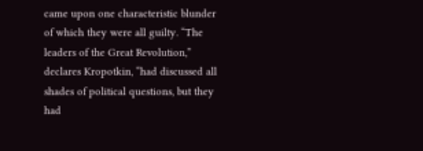came upon one characteristic blunder of which they were all guilty. “The leaders of the Great Revolution,” declares Kropotkin, “had discussed all shades of political questions, but they had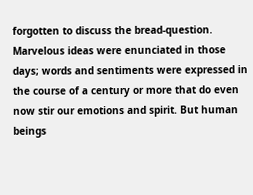forgotten to discuss the bread-question. Marvelous ideas were enunciated in those days; words and sentiments were expressed in the course of a century or more that do even now stir our emotions and spirit. But human beings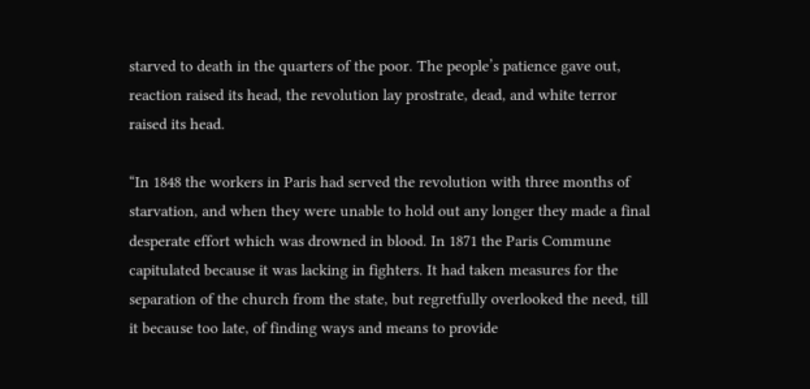starved to death in the quarters of the poor. The people’s patience gave out, reaction raised its head, the revolution lay prostrate, dead, and white terror raised its head.

“In 1848 the workers in Paris had served the revolution with three months of starvation, and when they were unable to hold out any longer they made a final desperate effort which was drowned in blood. In 1871 the Paris Commune capitulated because it was lacking in fighters. It had taken measures for the separation of the church from the state, but regretfully overlooked the need, till it because too late, of finding ways and means to provide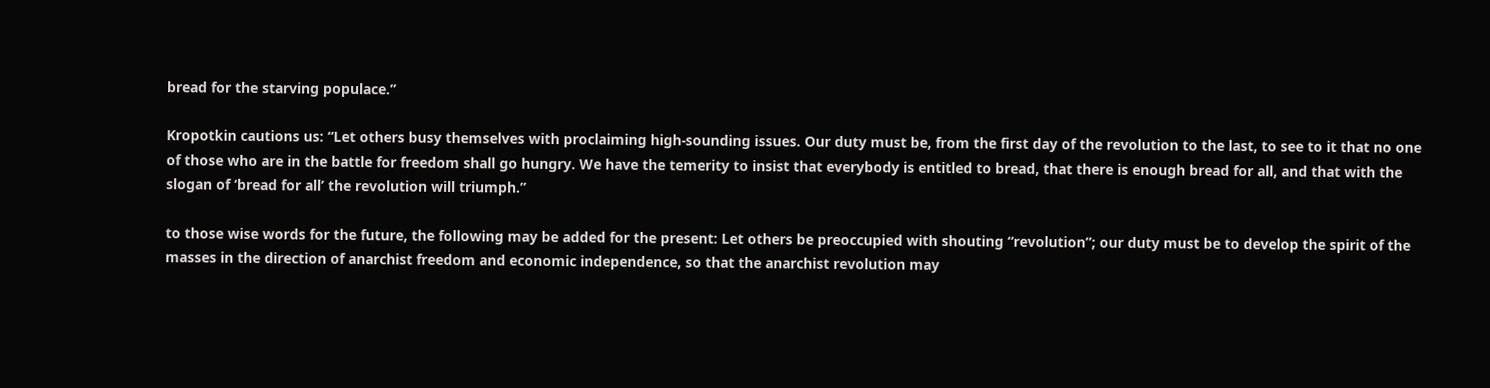bread for the starving populace.”

Kropotkin cautions us: “Let others busy themselves with proclaiming high-sounding issues. Our duty must be, from the first day of the revolution to the last, to see to it that no one of those who are in the battle for freedom shall go hungry. We have the temerity to insist that everybody is entitled to bread, that there is enough bread for all, and that with the slogan of ‘bread for all’ the revolution will triumph.”

to those wise words for the future, the following may be added for the present: Let others be preoccupied with shouting “revolution”; our duty must be to develop the spirit of the masses in the direction of anarchist freedom and economic independence, so that the anarchist revolution may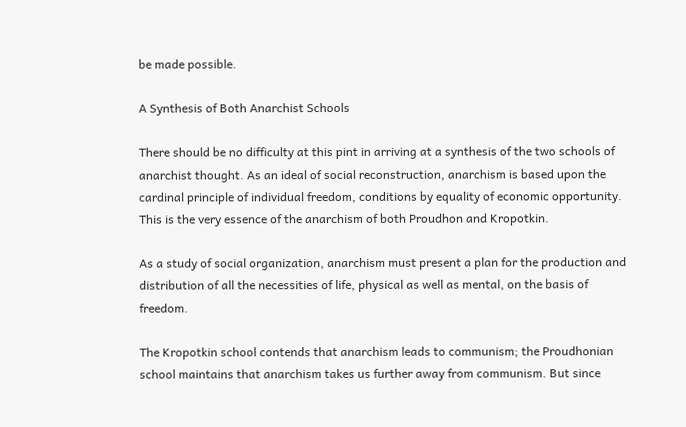be made possible.

A Synthesis of Both Anarchist Schools

There should be no difficulty at this pint in arriving at a synthesis of the two schools of anarchist thought. As an ideal of social reconstruction, anarchism is based upon the cardinal principle of individual freedom, conditions by equality of economic opportunity. This is the very essence of the anarchism of both Proudhon and Kropotkin.

As a study of social organization, anarchism must present a plan for the production and distribution of all the necessities of life, physical as well as mental, on the basis of freedom.

The Kropotkin school contends that anarchism leads to communism; the Proudhonian school maintains that anarchism takes us further away from communism. But since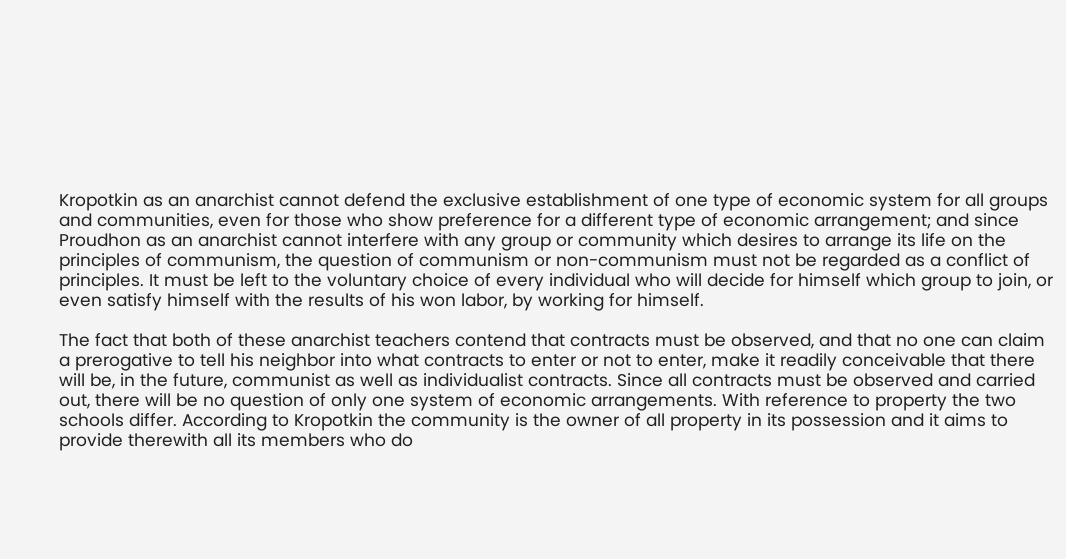Kropotkin as an anarchist cannot defend the exclusive establishment of one type of economic system for all groups and communities, even for those who show preference for a different type of economic arrangement; and since Proudhon as an anarchist cannot interfere with any group or community which desires to arrange its life on the principles of communism, the question of communism or non-communism must not be regarded as a conflict of principles. It must be left to the voluntary choice of every individual who will decide for himself which group to join, or even satisfy himself with the results of his won labor, by working for himself.

The fact that both of these anarchist teachers contend that contracts must be observed, and that no one can claim a prerogative to tell his neighbor into what contracts to enter or not to enter, make it readily conceivable that there will be, in the future, communist as well as individualist contracts. Since all contracts must be observed and carried out, there will be no question of only one system of economic arrangements. With reference to property the two schools differ. According to Kropotkin the community is the owner of all property in its possession and it aims to provide therewith all its members who do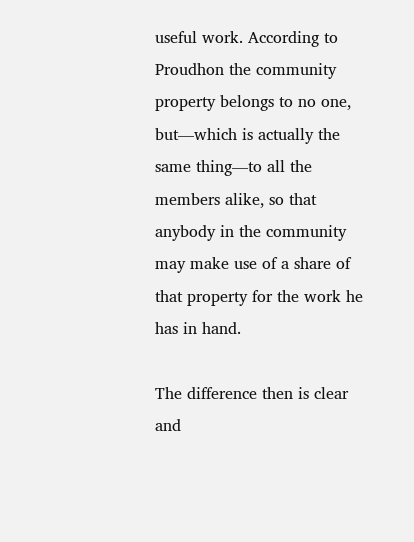useful work. According to Proudhon the community property belongs to no one, but—which is actually the same thing—to all the members alike, so that anybody in the community may make use of a share of that property for the work he has in hand.

The difference then is clear and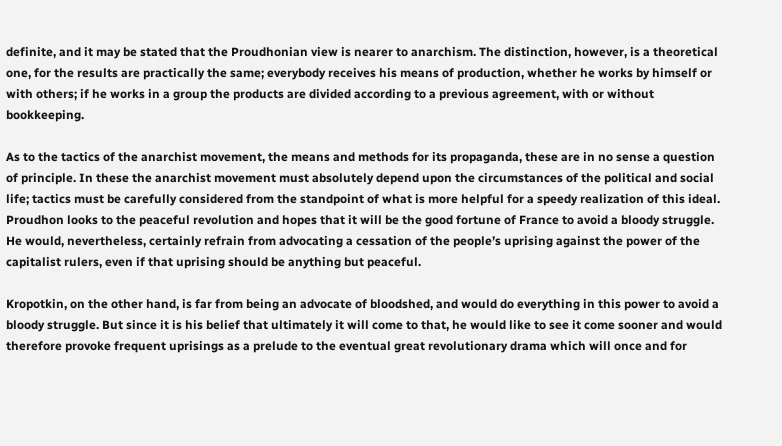definite, and it may be stated that the Proudhonian view is nearer to anarchism. The distinction, however, is a theoretical one, for the results are practically the same; everybody receives his means of production, whether he works by himself or with others; if he works in a group the products are divided according to a previous agreement, with or without bookkeeping.

As to the tactics of the anarchist movement, the means and methods for its propaganda, these are in no sense a question of principle. In these the anarchist movement must absolutely depend upon the circumstances of the political and social life; tactics must be carefully considered from the standpoint of what is more helpful for a speedy realization of this ideal. Proudhon looks to the peaceful revolution and hopes that it will be the good fortune of France to avoid a bloody struggle. He would, nevertheless, certainly refrain from advocating a cessation of the people’s uprising against the power of the capitalist rulers, even if that uprising should be anything but peaceful.

Kropotkin, on the other hand, is far from being an advocate of bloodshed, and would do everything in this power to avoid a bloody struggle. But since it is his belief that ultimately it will come to that, he would like to see it come sooner and would therefore provoke frequent uprisings as a prelude to the eventual great revolutionary drama which will once and for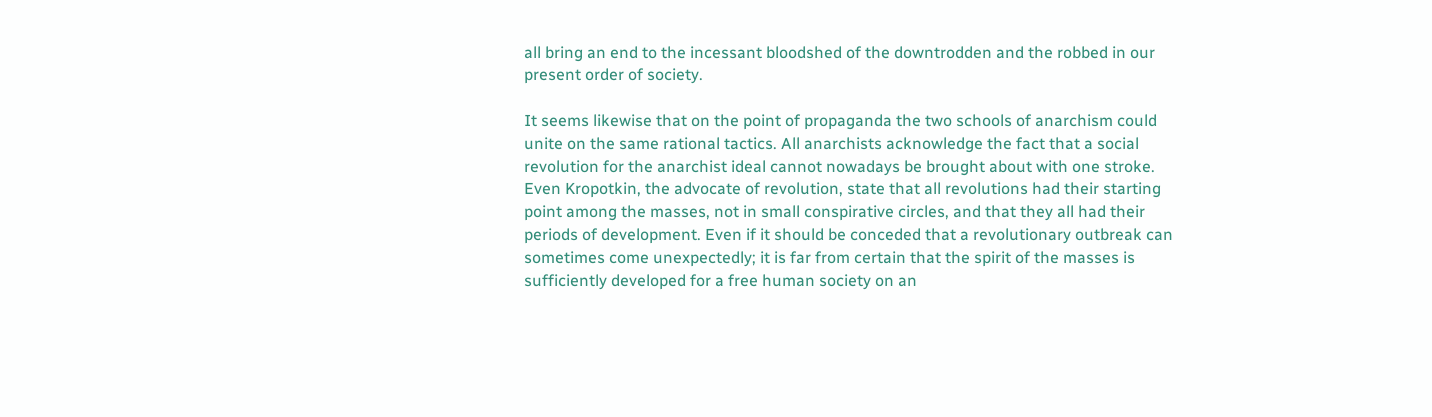all bring an end to the incessant bloodshed of the downtrodden and the robbed in our present order of society.

It seems likewise that on the point of propaganda the two schools of anarchism could unite on the same rational tactics. All anarchists acknowledge the fact that a social revolution for the anarchist ideal cannot nowadays be brought about with one stroke. Even Kropotkin, the advocate of revolution, state that all revolutions had their starting point among the masses, not in small conspirative circles, and that they all had their periods of development. Even if it should be conceded that a revolutionary outbreak can sometimes come unexpectedly; it is far from certain that the spirit of the masses is sufficiently developed for a free human society on an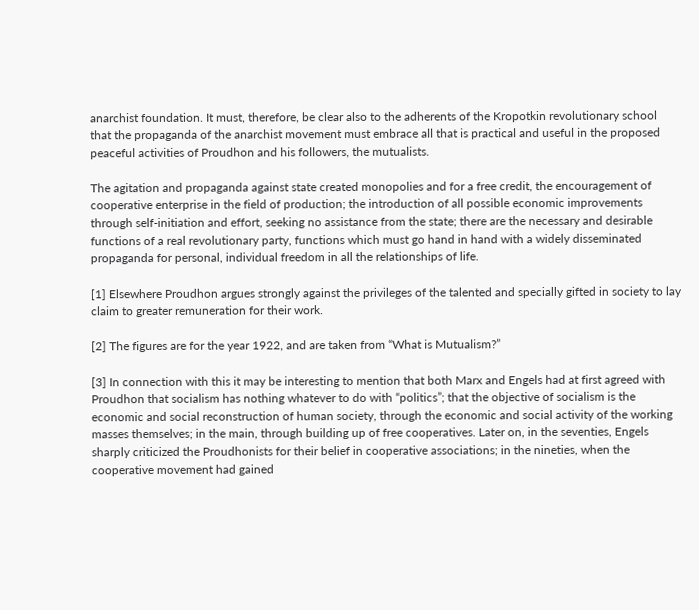anarchist foundation. It must, therefore, be clear also to the adherents of the Kropotkin revolutionary school that the propaganda of the anarchist movement must embrace all that is practical and useful in the proposed peaceful activities of Proudhon and his followers, the mutualists.

The agitation and propaganda against state created monopolies and for a free credit, the encouragement of cooperative enterprise in the field of production; the introduction of all possible economic improvements through self-initiation and effort, seeking no assistance from the state; there are the necessary and desirable functions of a real revolutionary party, functions which must go hand in hand with a widely disseminated propaganda for personal, individual freedom in all the relationships of life.

[1] Elsewhere Proudhon argues strongly against the privileges of the talented and specially gifted in society to lay claim to greater remuneration for their work.

[2] The figures are for the year 1922, and are taken from “What is Mutualism?”

[3] In connection with this it may be interesting to mention that both Marx and Engels had at first agreed with Proudhon that socialism has nothing whatever to do with “politics”; that the objective of socialism is the economic and social reconstruction of human society, through the economic and social activity of the working masses themselves; in the main, through building up of free cooperatives. Later on, in the seventies, Engels sharply criticized the Proudhonists for their belief in cooperative associations; in the nineties, when the cooperative movement had gained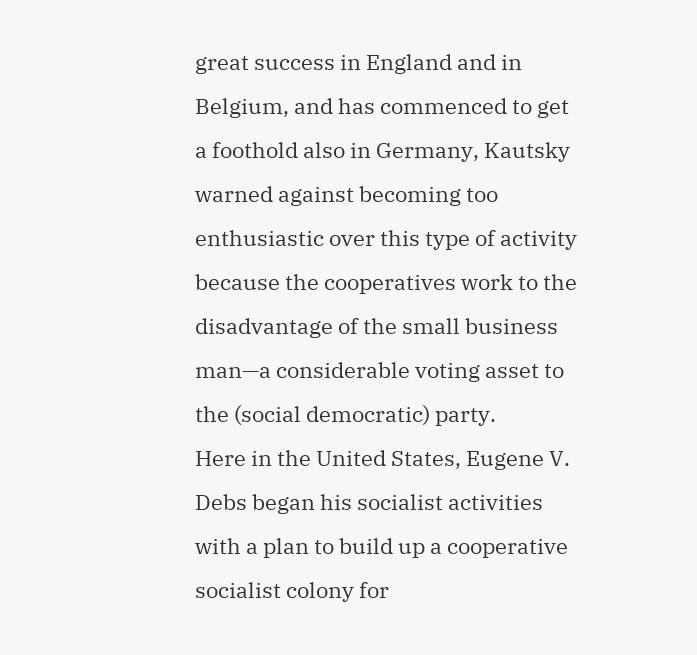great success in England and in Belgium, and has commenced to get a foothold also in Germany, Kautsky warned against becoming too enthusiastic over this type of activity because the cooperatives work to the disadvantage of the small business man—a considerable voting asset to the (social democratic) party.
Here in the United States, Eugene V. Debs began his socialist activities with a plan to build up a cooperative socialist colony for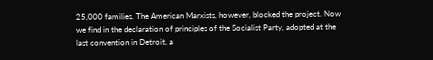25,000 families. The American Marxists, however, blocked the project. Now we find in the declaration of principles of the Socialist Party, adopted at the last convention in Detroit, a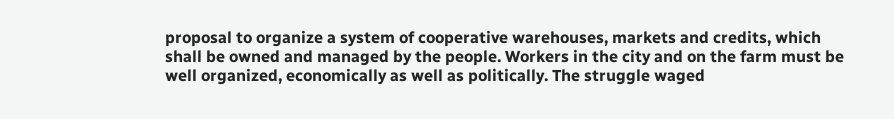proposal to organize a system of cooperative warehouses, markets and credits, which shall be owned and managed by the people. Workers in the city and on the farm must be well organized, economically as well as politically. The struggle waged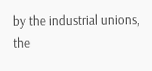by the industrial unions, the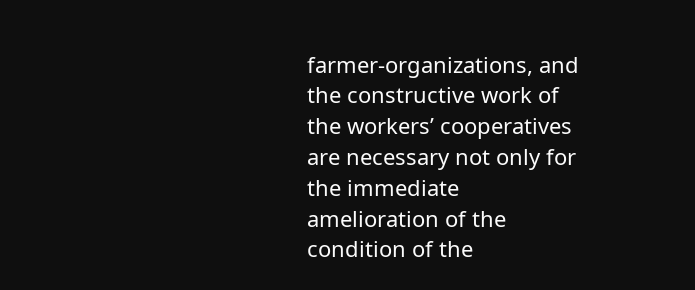farmer-organizations, and the constructive work of the workers’ cooperatives are necessary not only for the immediate amelioration of the condition of the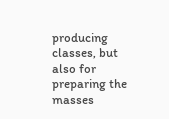producing classes, but also for preparing the masses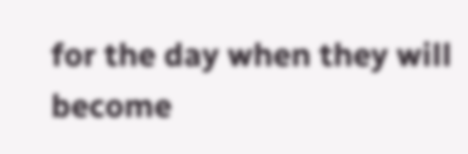for the day when they will become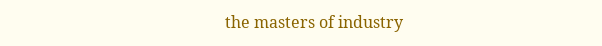the masters of industry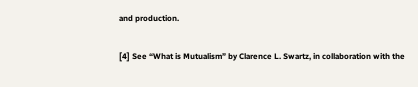and production.

[4] See “What is Mutualism” by Clarence L. Swartz, in collaboration with the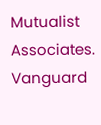Mutualist Associates. Vanguard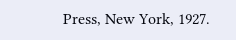Press, New York, 1927.